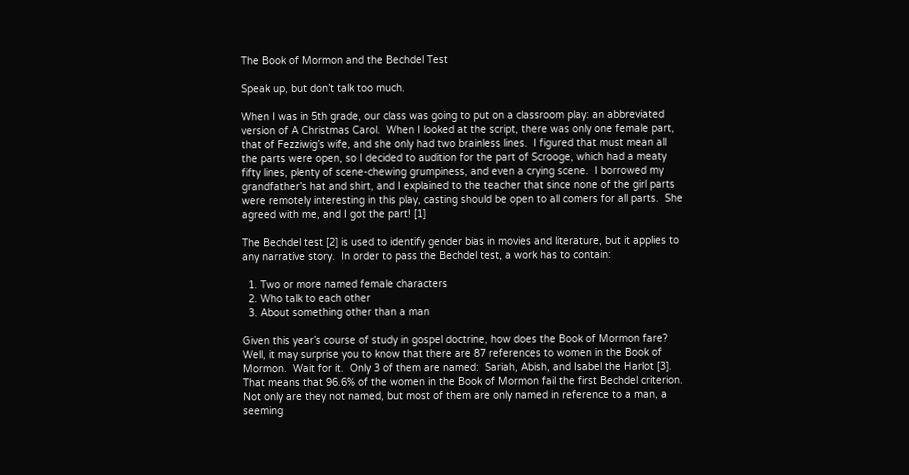The Book of Mormon and the Bechdel Test

Speak up, but don’t talk too much.

When I was in 5th grade, our class was going to put on a classroom play: an abbreviated version of A Christmas Carol.  When I looked at the script, there was only one female part, that of Fezziwig’s wife, and she only had two brainless lines.  I figured that must mean all the parts were open, so I decided to audition for the part of Scrooge, which had a meaty fifty lines, plenty of scene-chewing grumpiness, and even a crying scene.  I borrowed my grandfather’s hat and shirt, and I explained to the teacher that since none of the girl parts were remotely interesting in this play, casting should be open to all comers for all parts.  She agreed with me, and I got the part! [1]

The Bechdel test [2] is used to identify gender bias in movies and literature, but it applies to any narrative story.  In order to pass the Bechdel test, a work has to contain:

  1. Two or more named female characters
  2. Who talk to each other
  3. About something other than a man

Given this year’s course of study in gospel doctrine, how does the Book of Mormon fare?  Well, it may surprise you to know that there are 87 references to women in the Book of Mormon.  Wait for it.  Only 3 of them are named:  Sariah, Abish, and Isabel the Harlot [3].  That means that 96.6% of the women in the Book of Mormon fail the first Bechdel criterion.  Not only are they not named, but most of them are only named in reference to a man, a seeming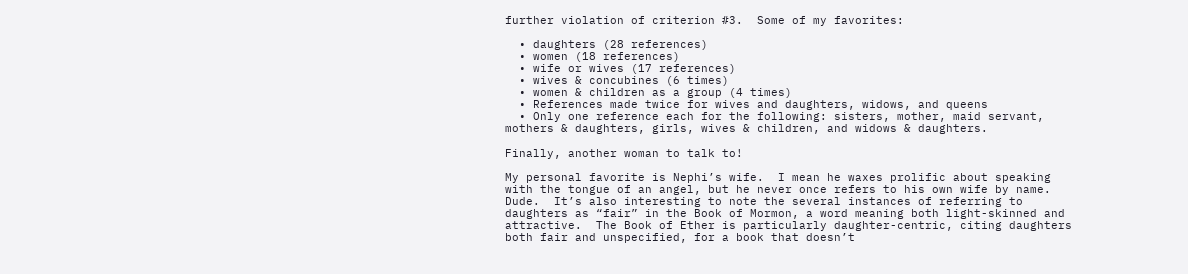further violation of criterion #3.  Some of my favorites:

  • daughters (28 references)
  • women (18 references)
  • wife or wives (17 references)
  • wives & concubines (6 times)
  • women & children as a group (4 times)
  • References made twice for wives and daughters, widows, and queens
  • Only one reference each for the following: sisters, mother, maid servant, mothers & daughters, girls, wives & children, and widows & daughters.

Finally, another woman to talk to!

My personal favorite is Nephi’s wife.  I mean he waxes prolific about speaking with the tongue of an angel, but he never once refers to his own wife by name.  Dude.  It’s also interesting to note the several instances of referring to daughters as “fair” in the Book of Mormon, a word meaning both light-skinned and attractive.  The Book of Ether is particularly daughter-centric, citing daughters both fair and unspecified, for a book that doesn’t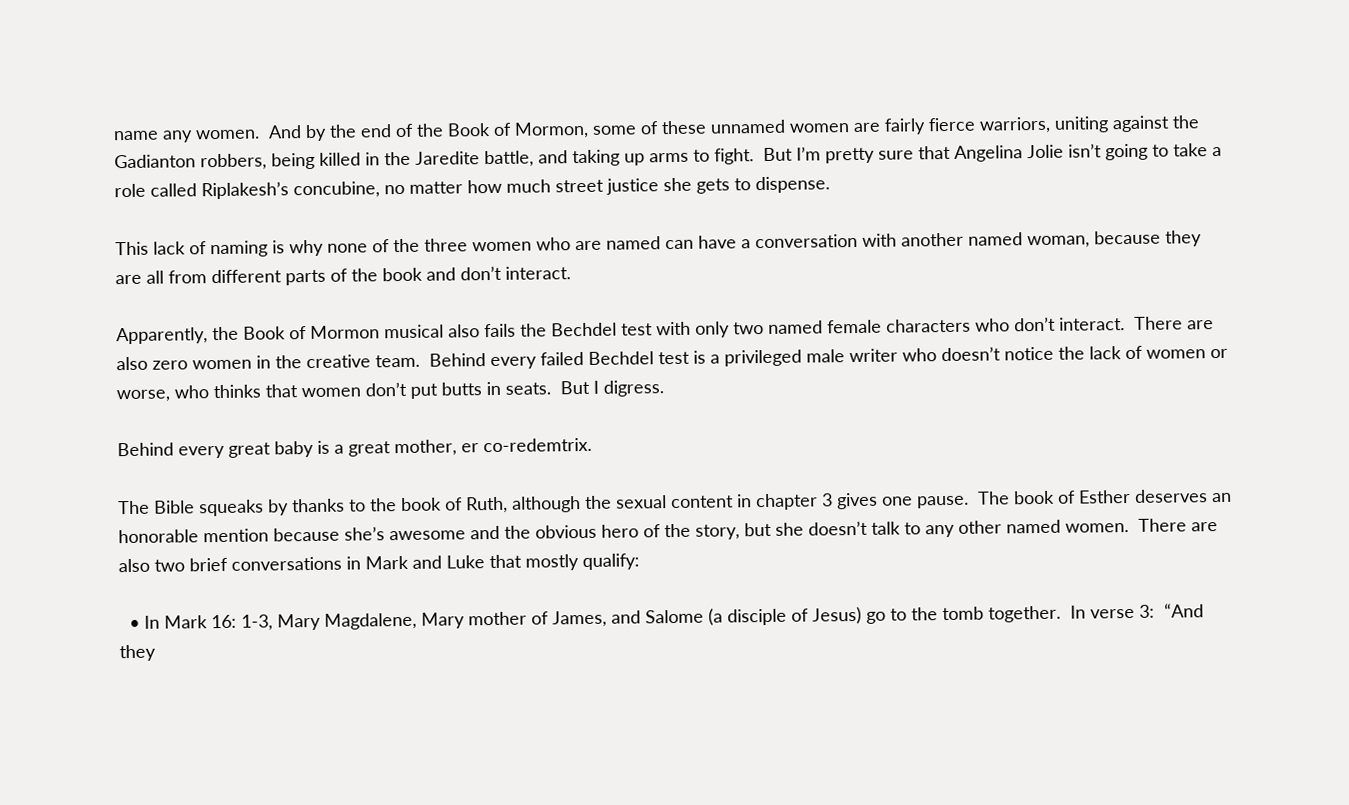name any women.  And by the end of the Book of Mormon, some of these unnamed women are fairly fierce warriors, uniting against the Gadianton robbers, being killed in the Jaredite battle, and taking up arms to fight.  But I’m pretty sure that Angelina Jolie isn’t going to take a role called Riplakesh’s concubine, no matter how much street justice she gets to dispense.

This lack of naming is why none of the three women who are named can have a conversation with another named woman, because they are all from different parts of the book and don’t interact.

Apparently, the Book of Mormon musical also fails the Bechdel test with only two named female characters who don’t interact.  There are also zero women in the creative team.  Behind every failed Bechdel test is a privileged male writer who doesn’t notice the lack of women or worse, who thinks that women don’t put butts in seats.  But I digress.

Behind every great baby is a great mother, er co-redemtrix.

The Bible squeaks by thanks to the book of Ruth, although the sexual content in chapter 3 gives one pause.  The book of Esther deserves an honorable mention because she’s awesome and the obvious hero of the story, but she doesn’t talk to any other named women.  There are also two brief conversations in Mark and Luke that mostly qualify:

  • In Mark 16: 1-3, Mary Magdalene, Mary mother of James, and Salome (a disciple of Jesus) go to the tomb together.  In verse 3:  “And they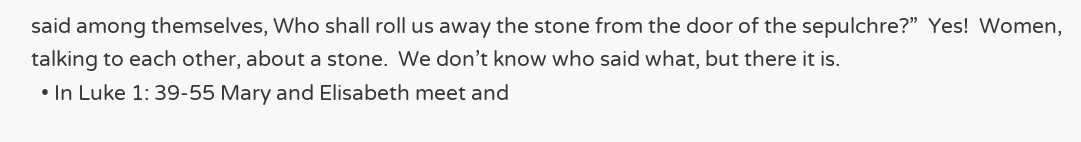said among themselves, Who shall roll us away the stone from the door of the sepulchre?”  Yes!  Women, talking to each other, about a stone.  We don’t know who said what, but there it is.
  • In Luke 1: 39-55 Mary and Elisabeth meet and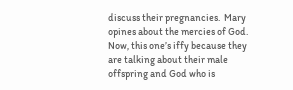discuss their pregnancies.  Mary opines about the mercies of God.  Now, this one’s iffy because they are talking about their male offspring and God who is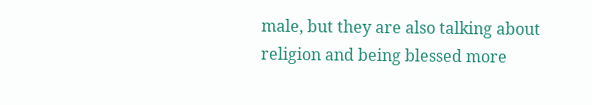male, but they are also talking about religion and being blessed more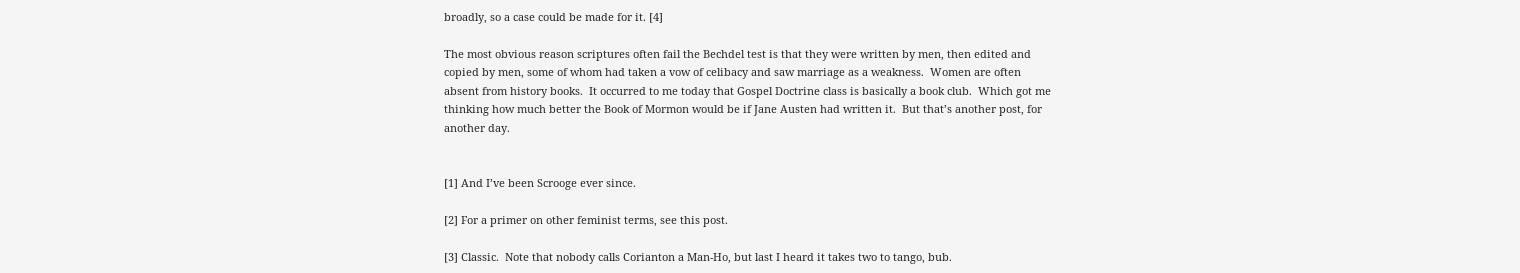broadly, so a case could be made for it. [4]

The most obvious reason scriptures often fail the Bechdel test is that they were written by men, then edited and copied by men, some of whom had taken a vow of celibacy and saw marriage as a weakness.  Women are often absent from history books.  It occurred to me today that Gospel Doctrine class is basically a book club.  Which got me thinking how much better the Book of Mormon would be if Jane Austen had written it.  But that’s another post, for another day.


[1] And I’ve been Scrooge ever since.

[2] For a primer on other feminist terms, see this post.

[3] Classic.  Note that nobody calls Corianton a Man-Ho, but last I heard it takes two to tango, bub.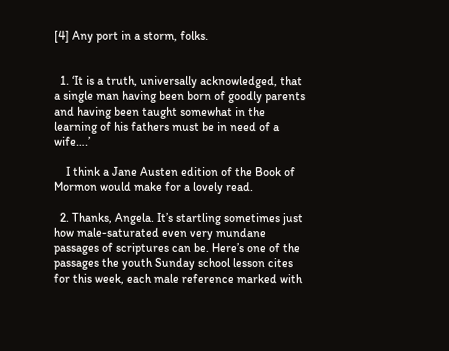[4] Any port in a storm, folks.


  1. ‘It is a truth, universally acknowledged, that a single man having been born of goodly parents and having been taught somewhat in the learning of his fathers must be in need of a wife….’

    I think a Jane Austen edition of the Book of Mormon would make for a lovely read.

  2. Thanks, Angela. It’s startling sometimes just how male-saturated even very mundane passages of scriptures can be. Here’s one of the passages the youth Sunday school lesson cites for this week, each male reference marked with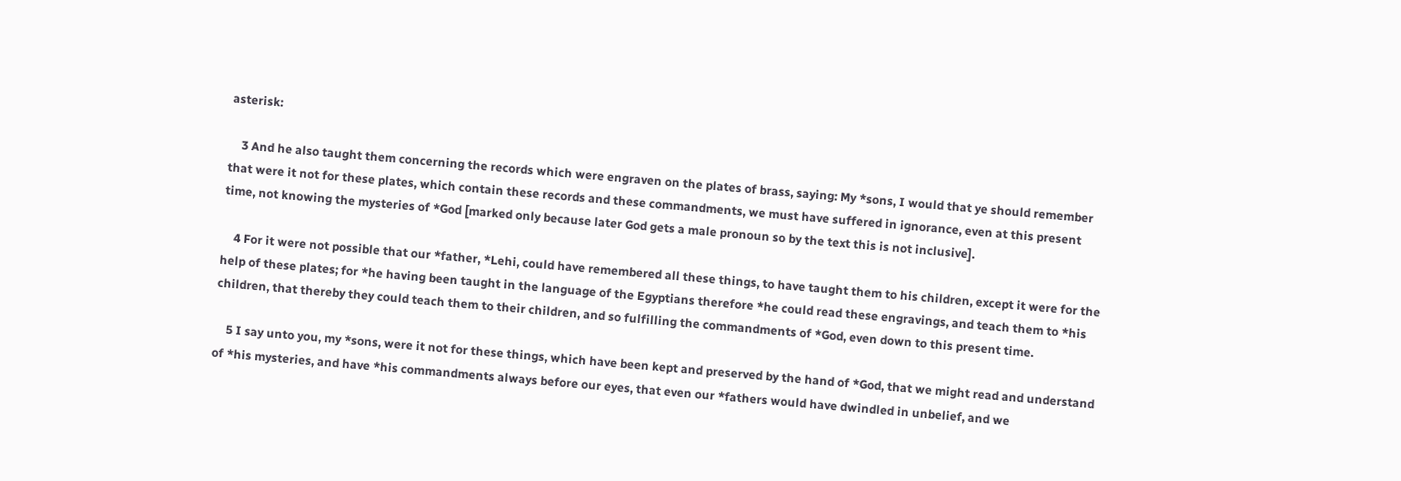asterisk:

    3 And he also taught them concerning the records which were engraven on the plates of brass, saying: My *sons, I would that ye should remember that were it not for these plates, which contain these records and these commandments, we must have suffered in ignorance, even at this present time, not knowing the mysteries of *God [marked only because later God gets a male pronoun so by the text this is not inclusive].

    4 For it were not possible that our *father, *Lehi, could have remembered all these things, to have taught them to his children, except it were for the help of these plates; for *he having been taught in the language of the Egyptians therefore *he could read these engravings, and teach them to *his children, that thereby they could teach them to their children, and so fulfilling the commandments of *God, even down to this present time.

    5 I say unto you, my *sons, were it not for these things, which have been kept and preserved by the hand of *God, that we might read and understand of *his mysteries, and have *his commandments always before our eyes, that even our *fathers would have dwindled in unbelief, and we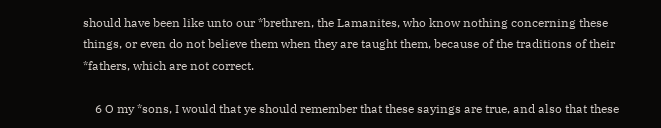should have been like unto our *brethren, the Lamanites, who know nothing concerning these things, or even do not believe them when they are taught them, because of the traditions of their *fathers, which are not correct.

    6 O my *sons, I would that ye should remember that these sayings are true, and also that these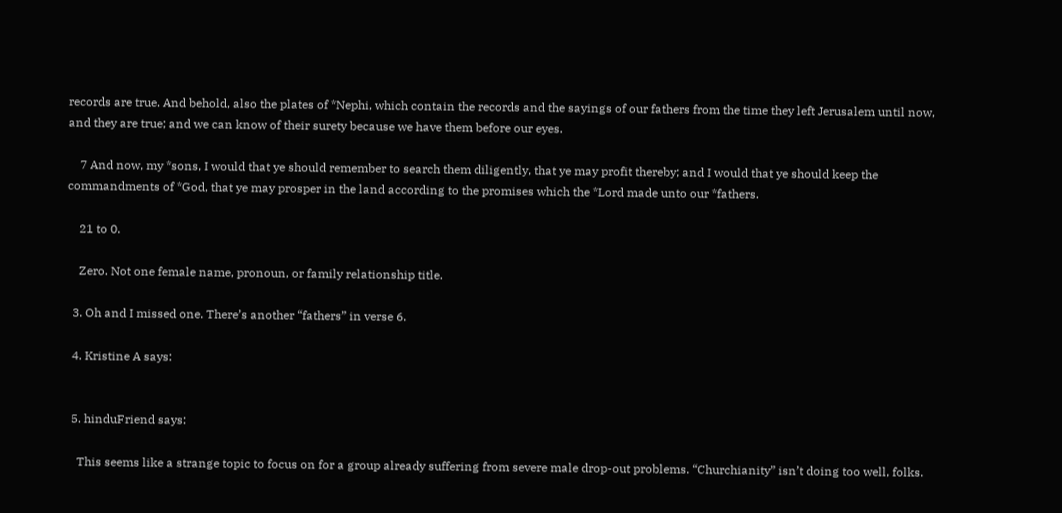records are true. And behold, also the plates of *Nephi, which contain the records and the sayings of our fathers from the time they left Jerusalem until now, and they are true; and we can know of their surety because we have them before our eyes.

    7 And now, my *sons, I would that ye should remember to search them diligently, that ye may profit thereby; and I would that ye should keep the commandments of *God, that ye may prosper in the land according to the promises which the *Lord made unto our *fathers.

    21 to 0.

    Zero. Not one female name, pronoun, or family relationship title.

  3. Oh and I missed one. There’s another “fathers” in verse 6.

  4. Kristine A says:


  5. hinduFriend says:

    This seems like a strange topic to focus on for a group already suffering from severe male drop-out problems. “Churchianity” isn’t doing too well, folks.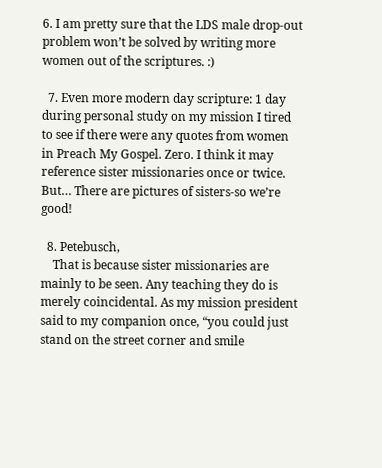6. I am pretty sure that the LDS male drop-out problem won’t be solved by writing more women out of the scriptures. :)

  7. Even more modern day scripture: 1 day during personal study on my mission I tired to see if there were any quotes from women in Preach My Gospel. Zero. I think it may reference sister missionaries once or twice. But… There are pictures of sisters-so we’re good!

  8. Petebusch,
    That is because sister missionaries are mainly to be seen. Any teaching they do is merely coincidental. As my mission president said to my companion once, “you could just stand on the street corner and smile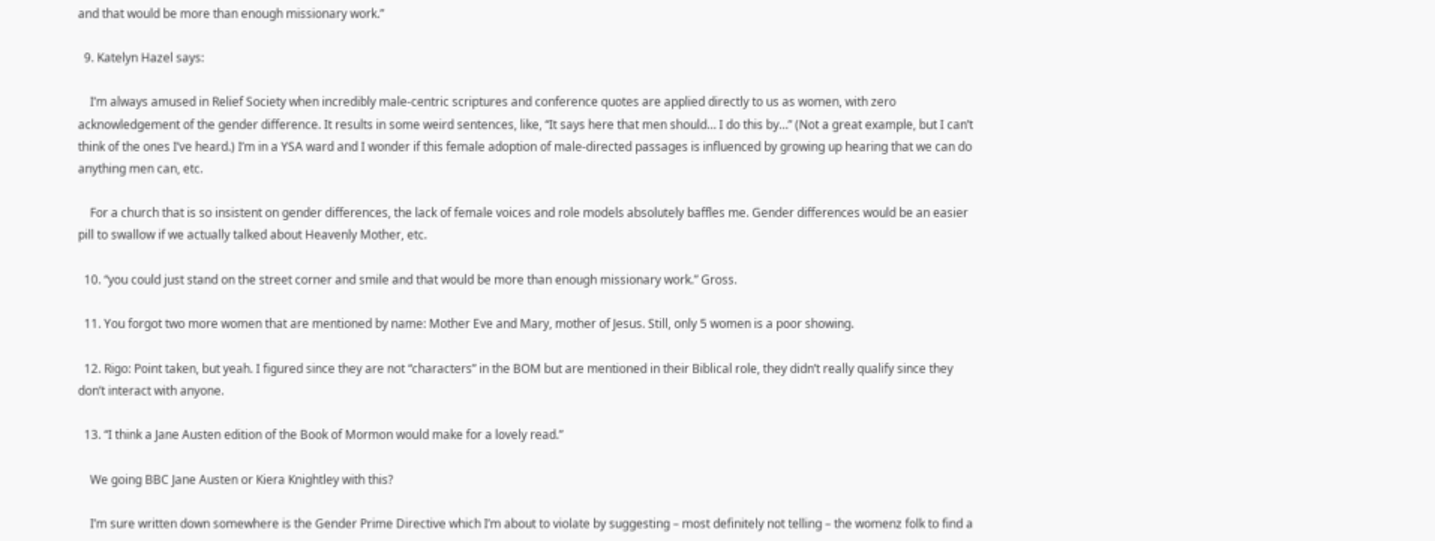and that would be more than enough missionary work.”

  9. Katelyn Hazel says:

    I’m always amused in Relief Society when incredibly male-centric scriptures and conference quotes are applied directly to us as women, with zero acknowledgement of the gender difference. It results in some weird sentences, like, “It says here that men should… I do this by…” (Not a great example, but I can’t think of the ones I’ve heard.) I’m in a YSA ward and I wonder if this female adoption of male-directed passages is influenced by growing up hearing that we can do anything men can, etc.

    For a church that is so insistent on gender differences, the lack of female voices and role models absolutely baffles me. Gender differences would be an easier pill to swallow if we actually talked about Heavenly Mother, etc.

  10. “you could just stand on the street corner and smile and that would be more than enough missionary work.” Gross.

  11. You forgot two more women that are mentioned by name: Mother Eve and Mary, mother of Jesus. Still, only 5 women is a poor showing.

  12. Rigo: Point taken, but yeah. I figured since they are not “characters” in the BOM but are mentioned in their Biblical role, they didn’t really qualify since they don’t interact with anyone.

  13. “I think a Jane Austen edition of the Book of Mormon would make for a lovely read.”

    We going BBC Jane Austen or Kiera Knightley with this?

    I’m sure written down somewhere is the Gender Prime Directive which I’m about to violate by suggesting – most definitely not telling – the womenz folk to find a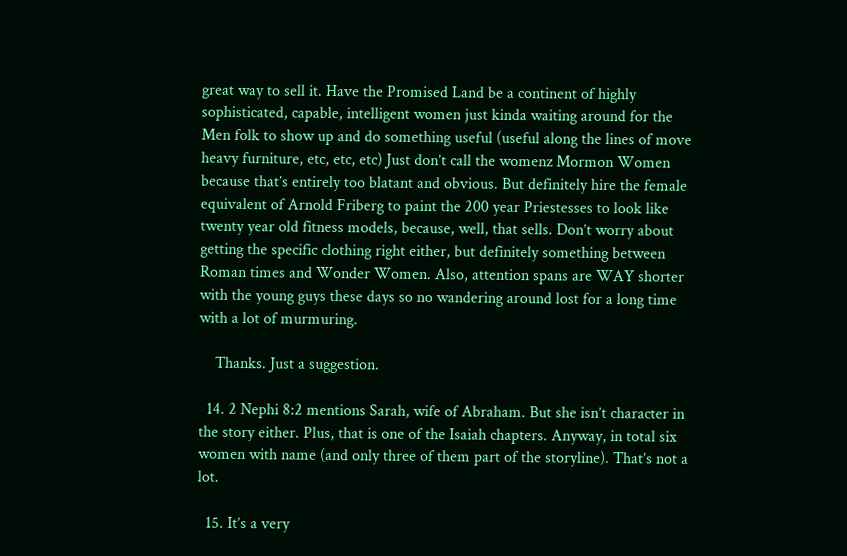great way to sell it. Have the Promised Land be a continent of highly sophisticated, capable, intelligent women just kinda waiting around for the Men folk to show up and do something useful (useful along the lines of move heavy furniture, etc, etc, etc) Just don’t call the womenz Mormon Women because that’s entirely too blatant and obvious. But definitely hire the female equivalent of Arnold Friberg to paint the 200 year Priestesses to look like twenty year old fitness models, because, well, that sells. Don’t worry about getting the specific clothing right either, but definitely something between Roman times and Wonder Women. Also, attention spans are WAY shorter with the young guys these days so no wandering around lost for a long time with a lot of murmuring.

    Thanks. Just a suggestion.

  14. 2 Nephi 8:2 mentions Sarah, wife of Abraham. But she isn’t character in the story either. Plus, that is one of the Isaiah chapters. Anyway, in total six women with name (and only three of them part of the storyline). That’s not a lot.

  15. It’s a very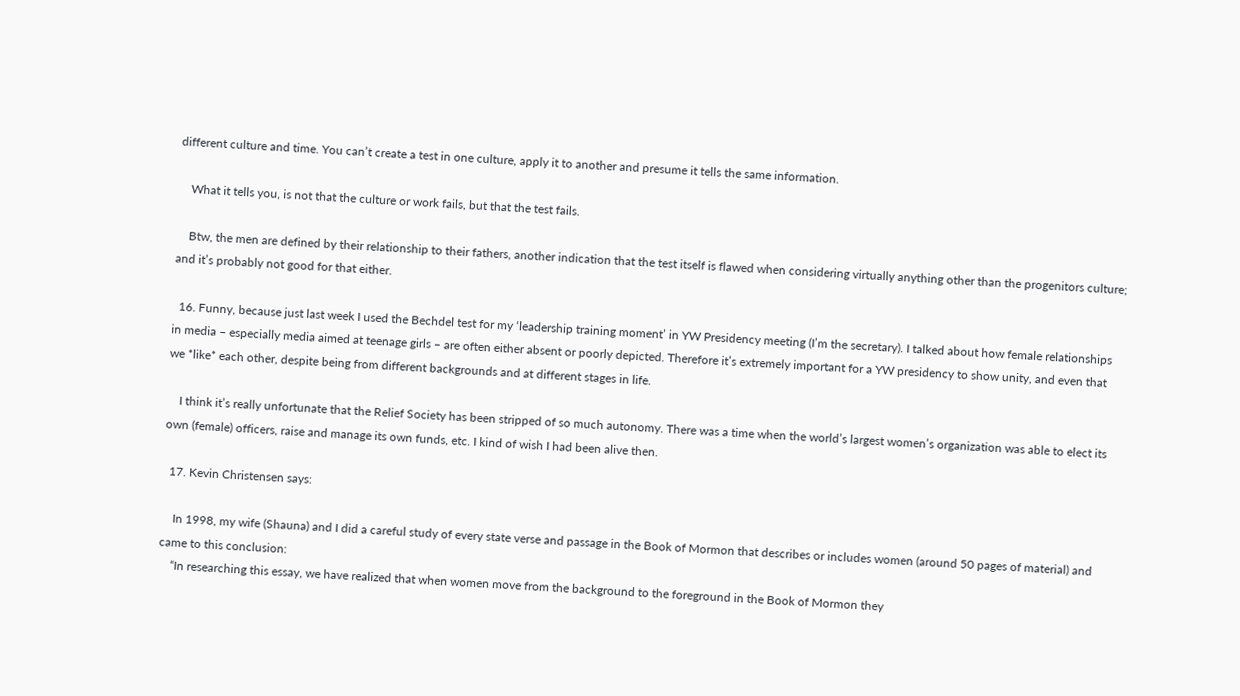different culture and time. You can’t create a test in one culture, apply it to another and presume it tells the same information.

    What it tells you, is not that the culture or work fails, but that the test fails.

    Btw, the men are defined by their relationship to their fathers, another indication that the test itself is flawed when considering virtually anything other than the progenitors culture; and it’s probably not good for that either.

  16. Funny, because just last week I used the Bechdel test for my ‘leadership training moment’ in YW Presidency meeting (I’m the secretary). I talked about how female relationships in media – especially media aimed at teenage girls – are often either absent or poorly depicted. Therefore it’s extremely important for a YW presidency to show unity, and even that we *like* each other, despite being from different backgrounds and at different stages in life.

    I think it’s really unfortunate that the Relief Society has been stripped of so much autonomy. There was a time when the world’s largest women’s organization was able to elect its own (female) officers, raise and manage its own funds, etc. I kind of wish I had been alive then.

  17. Kevin Christensen says:

    In 1998, my wife (Shauna) and I did a careful study of every state verse and passage in the Book of Mormon that describes or includes women (around 50 pages of material) and came to this conclusion:
    “In researching this essay, we have realized that when women move from the background to the foreground in the Book of Mormon they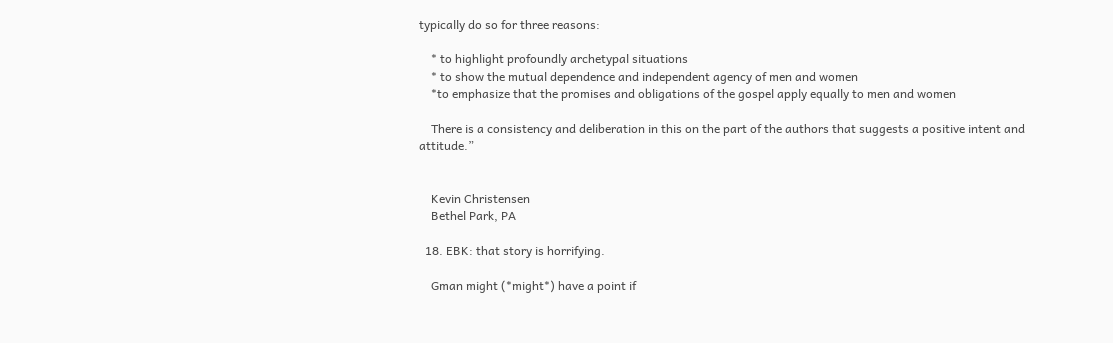typically do so for three reasons:

    * to highlight profoundly archetypal situations
    * to show the mutual dependence and independent agency of men and women
    *to emphasize that the promises and obligations of the gospel apply equally to men and women

    There is a consistency and deliberation in this on the part of the authors that suggests a positive intent and attitude.”


    Kevin Christensen
    Bethel Park, PA

  18. EBK: that story is horrifying.

    Gman might (*might*) have a point if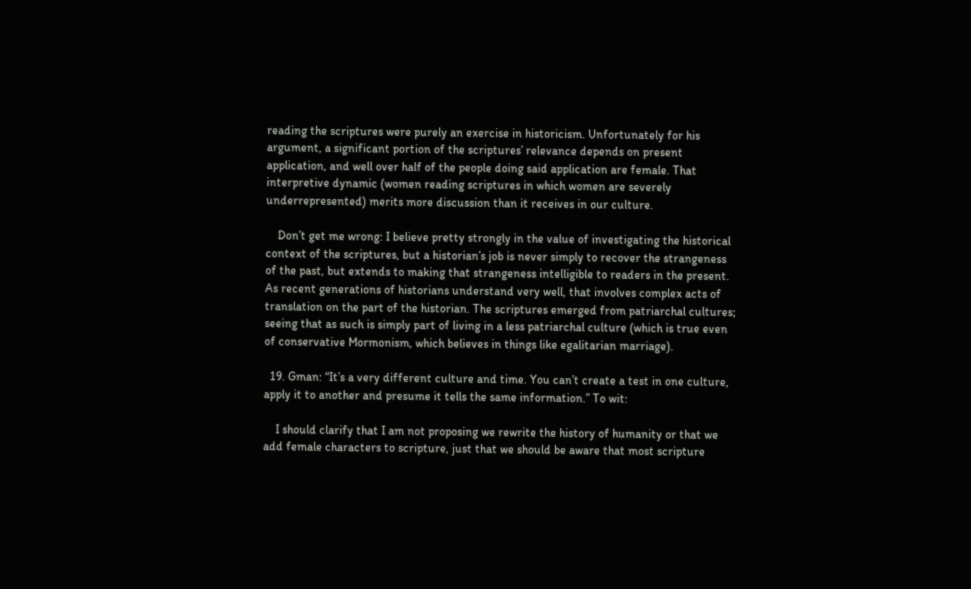reading the scriptures were purely an exercise in historicism. Unfortunately for his argument, a significant portion of the scriptures’ relevance depends on present application, and well over half of the people doing said application are female. That interpretive dynamic (women reading scriptures in which women are severely underrepresented) merits more discussion than it receives in our culture.

    Don’t get me wrong: I believe pretty strongly in the value of investigating the historical context of the scriptures, but a historian’s job is never simply to recover the strangeness of the past, but extends to making that strangeness intelligible to readers in the present. As recent generations of historians understand very well, that involves complex acts of translation on the part of the historian. The scriptures emerged from patriarchal cultures; seeing that as such is simply part of living in a less patriarchal culture (which is true even of conservative Mormonism, which believes in things like egalitarian marriage).

  19. Gman: “It’s a very different culture and time. You can’t create a test in one culture, apply it to another and presume it tells the same information.” To wit:

    I should clarify that I am not proposing we rewrite the history of humanity or that we add female characters to scripture, just that we should be aware that most scripture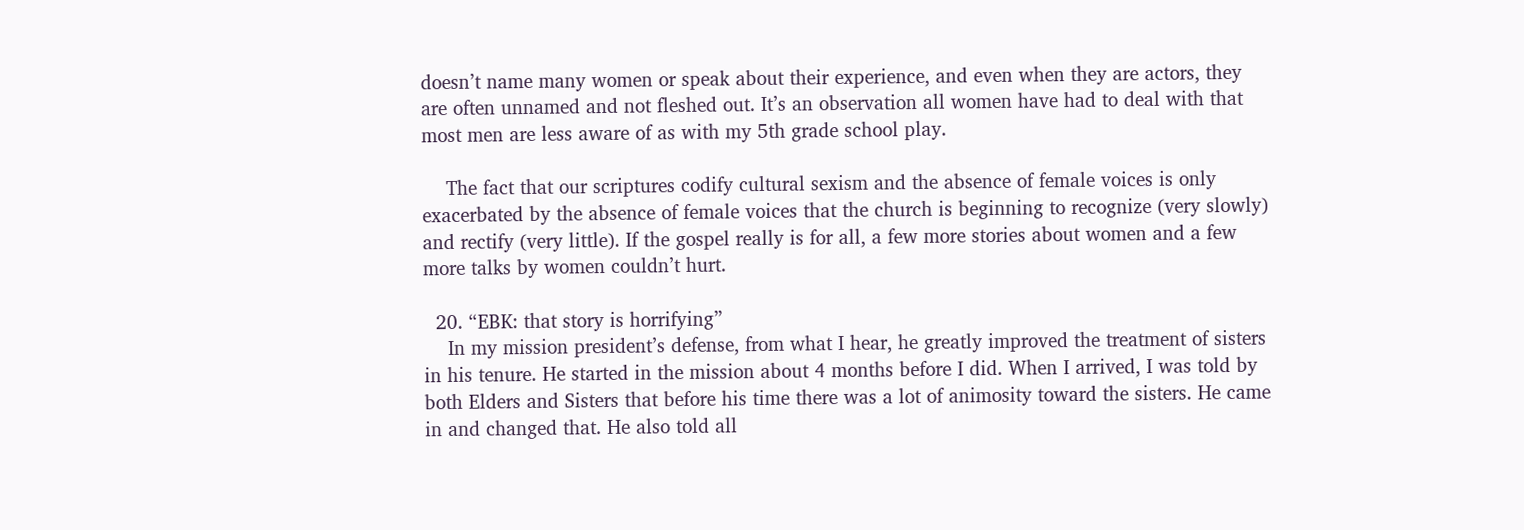doesn’t name many women or speak about their experience, and even when they are actors, they are often unnamed and not fleshed out. It’s an observation all women have had to deal with that most men are less aware of as with my 5th grade school play.

    The fact that our scriptures codify cultural sexism and the absence of female voices is only exacerbated by the absence of female voices that the church is beginning to recognize (very slowly) and rectify (very little). If the gospel really is for all, a few more stories about women and a few more talks by women couldn’t hurt.

  20. “EBK: that story is horrifying”
    In my mission president’s defense, from what I hear, he greatly improved the treatment of sisters in his tenure. He started in the mission about 4 months before I did. When I arrived, I was told by both Elders and Sisters that before his time there was a lot of animosity toward the sisters. He came in and changed that. He also told all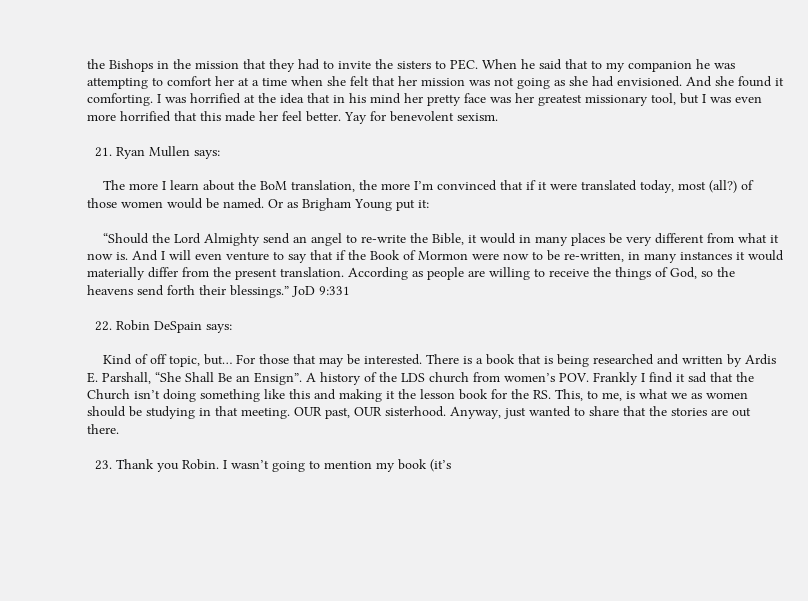the Bishops in the mission that they had to invite the sisters to PEC. When he said that to my companion he was attempting to comfort her at a time when she felt that her mission was not going as she had envisioned. And she found it comforting. I was horrified at the idea that in his mind her pretty face was her greatest missionary tool, but I was even more horrified that this made her feel better. Yay for benevolent sexism.

  21. Ryan Mullen says:

    The more I learn about the BoM translation, the more I’m convinced that if it were translated today, most (all?) of those women would be named. Or as Brigham Young put it:

    “Should the Lord Almighty send an angel to re-write the Bible, it would in many places be very different from what it now is. And I will even venture to say that if the Book of Mormon were now to be re-written, in many instances it would materially differ from the present translation. According as people are willing to receive the things of God, so the heavens send forth their blessings.” JoD 9:331

  22. Robin DeSpain says:

    Kind of off topic, but… For those that may be interested. There is a book that is being researched and written by Ardis E. Parshall, “She Shall Be an Ensign”. A history of the LDS church from women’s POV. Frankly I find it sad that the Church isn’t doing something like this and making it the lesson book for the RS. This, to me, is what we as women should be studying in that meeting. OUR past, OUR sisterhood. Anyway, just wanted to share that the stories are out there.

  23. Thank you Robin. I wasn’t going to mention my book (it’s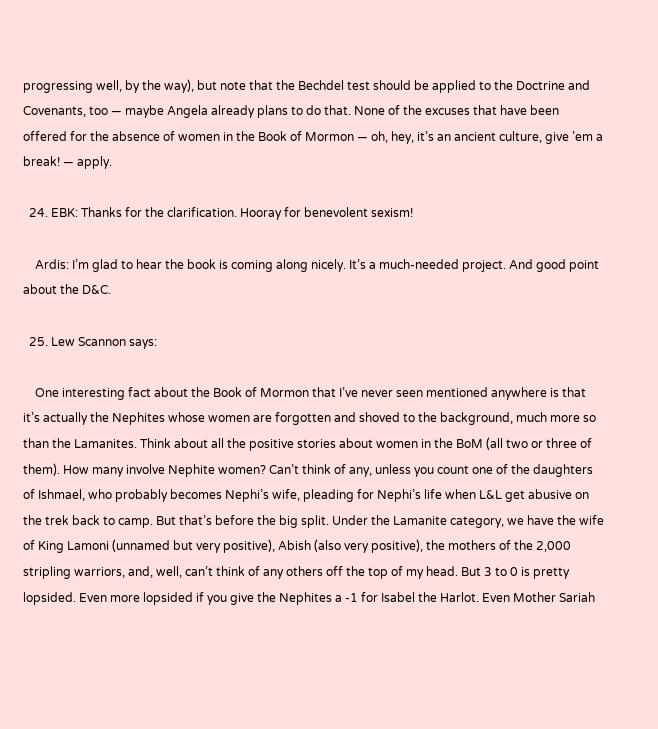progressing well, by the way), but note that the Bechdel test should be applied to the Doctrine and Covenants, too — maybe Angela already plans to do that. None of the excuses that have been offered for the absence of women in the Book of Mormon — oh, hey, it’s an ancient culture, give ’em a break! — apply.

  24. EBK: Thanks for the clarification. Hooray for benevolent sexism!

    Ardis: I’m glad to hear the book is coming along nicely. It’s a much-needed project. And good point about the D&C.

  25. Lew Scannon says:

    One interesting fact about the Book of Mormon that I’ve never seen mentioned anywhere is that it’s actually the Nephites whose women are forgotten and shoved to the background, much more so than the Lamanites. Think about all the positive stories about women in the BoM (all two or three of them). How many involve Nephite women? Can’t think of any, unless you count one of the daughters of Ishmael, who probably becomes Nephi’s wife, pleading for Nephi’s life when L&L get abusive on the trek back to camp. But that’s before the big split. Under the Lamanite category, we have the wife of King Lamoni (unnamed but very positive), Abish (also very positive), the mothers of the 2,000 stripling warriors, and, well, can’t think of any others off the top of my head. But 3 to 0 is pretty lopsided. Even more lopsided if you give the Nephites a -1 for Isabel the Harlot. Even Mother Sariah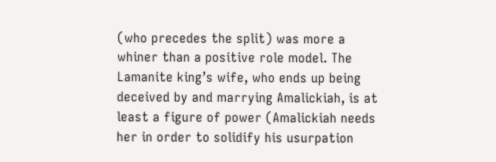(who precedes the split) was more a whiner than a positive role model. The Lamanite king’s wife, who ends up being deceived by and marrying Amalickiah, is at least a figure of power (Amalickiah needs her in order to solidify his usurpation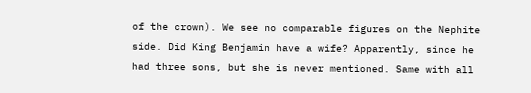of the crown). We see no comparable figures on the Nephite side. Did King Benjamin have a wife? Apparently, since he had three sons, but she is never mentioned. Same with all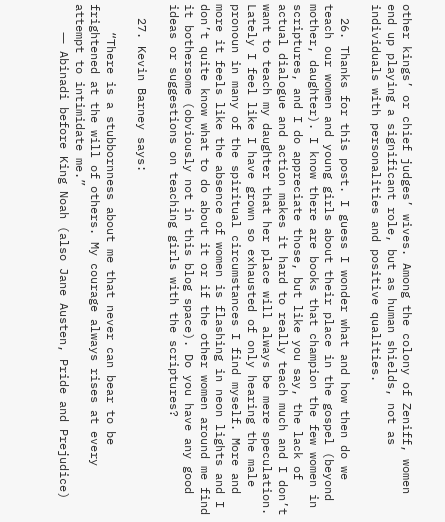other kings’ or chief judges’ wives. Among the colony of Zeniff, women end up playing a significant role, but as human shields, not as individuals with personalities and positive qualities.

  26. Thanks for this post. I guess I wonder what and how then do we teach our women and young girls about their place in the gospel (beyond mother, daughter). I know there are books that champion the few women in scriptures, and I do appreciate those, but like you say, the lack of actual dialogue and action makes it hard to really teach much and I don’t want to teach my daughter that her place will always be mere speculation. Lately I feel like I have grown so exhausted of only hearing the male pronoun in many of the spiritual circumstances I find myself. More and more it feels like the absence of women is flashing in neon lights and I don’t quite know what to do about it or if the other women around me find it bothersome (obviously not in this blog space). Do you have any good ideas or suggestions on teaching girls with the scriptures?

  27. Kevin Barney says:

    “There is a stubbornness about me that never can bear to be frightened at the will of others. My courage always rises at every attempt to intimidate me.”
    ― Abinadi before King Noah (also Jane Austen, Pride and Prejudice)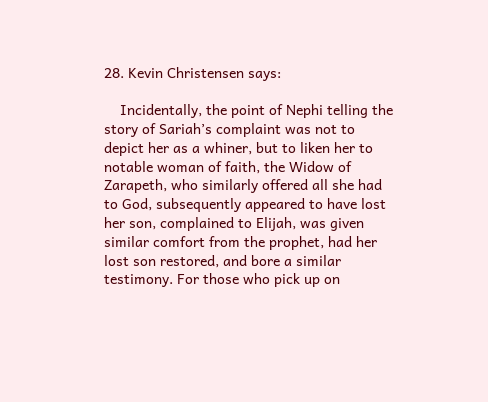28. Kevin Christensen says:

    Incidentally, the point of Nephi telling the story of Sariah’s complaint was not to depict her as a whiner, but to liken her to notable woman of faith, the Widow of Zarapeth, who similarly offered all she had to God, subsequently appeared to have lost her son, complained to Elijah, was given similar comfort from the prophet, had her lost son restored, and bore a similar testimony. For those who pick up on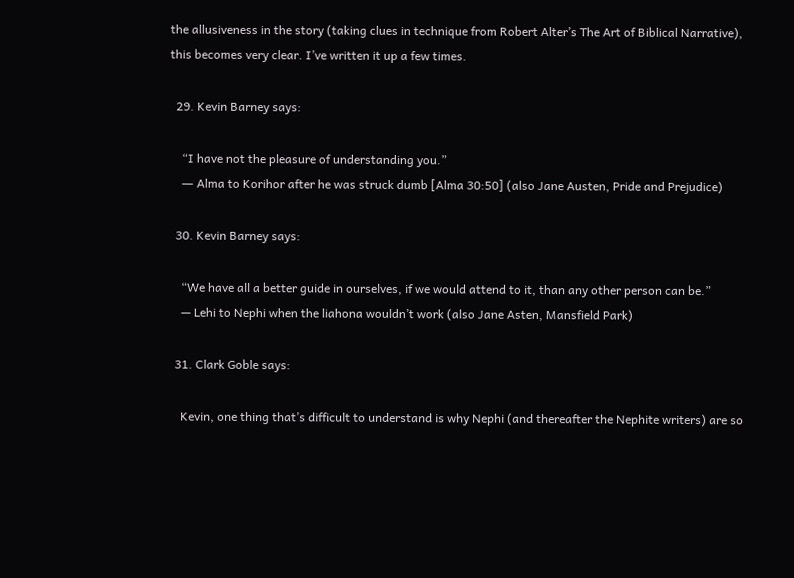the allusiveness in the story (taking clues in technique from Robert Alter’s The Art of Biblical Narrative), this becomes very clear. I’ve written it up a few times.

  29. Kevin Barney says:

    “I have not the pleasure of understanding you.”
    ― Alma to Korihor after he was struck dumb [Alma 30:50] (also Jane Austen, Pride and Prejudice)

  30. Kevin Barney says:

    “We have all a better guide in ourselves, if we would attend to it, than any other person can be.”
    — Lehi to Nephi when the liahona wouldn’t work (also Jane Asten, Mansfield Park)

  31. Clark Goble says:

    Kevin, one thing that’s difficult to understand is why Nephi (and thereafter the Nephite writers) are so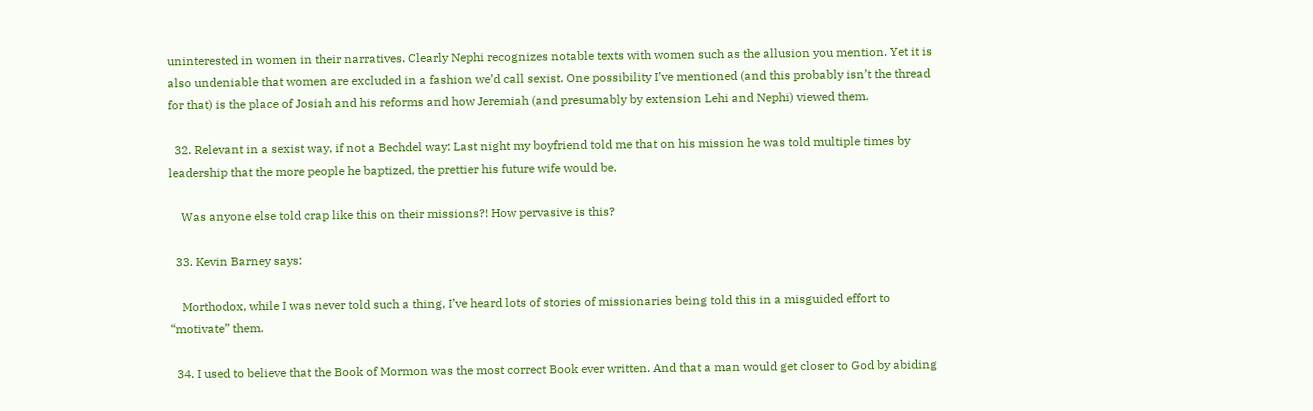uninterested in women in their narratives. Clearly Nephi recognizes notable texts with women such as the allusion you mention. Yet it is also undeniable that women are excluded in a fashion we’d call sexist. One possibility I’ve mentioned (and this probably isn’t the thread for that) is the place of Josiah and his reforms and how Jeremiah (and presumably by extension Lehi and Nephi) viewed them.

  32. Relevant in a sexist way, if not a Bechdel way: Last night my boyfriend told me that on his mission he was told multiple times by leadership that the more people he baptized, the prettier his future wife would be.

    Was anyone else told crap like this on their missions?! How pervasive is this?

  33. Kevin Barney says:

    Morthodox, while I was never told such a thing, I’ve heard lots of stories of missionaries being told this in a misguided effort to “motivate” them.

  34. I used to believe that the Book of Mormon was the most correct Book ever written. And that a man would get closer to God by abiding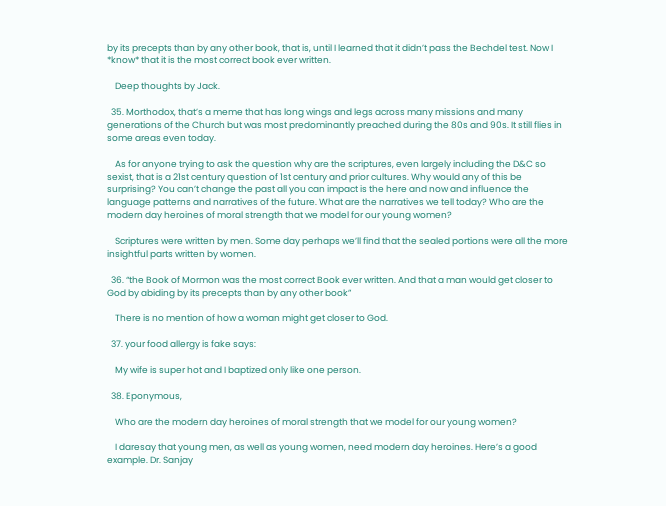by its precepts than by any other book, that is, until I learned that it didn’t pass the Bechdel test. Now I *know* that it is the most correct book ever written.

    Deep thoughts by Jack.

  35. Morthodox, that’s a meme that has long wings and legs across many missions and many generations of the Church but was most predominantly preached during the 80s and 90s. It still flies in some areas even today.

    As for anyone trying to ask the question why are the scriptures, even largely including the D&C so sexist, that is a 21st century question of 1st century and prior cultures. Why would any of this be surprising? You can’t change the past all you can impact is the here and now and influence the language patterns and narratives of the future. What are the narratives we tell today? Who are the modern day heroines of moral strength that we model for our young women?

    Scriptures were written by men. Some day perhaps we’ll find that the sealed portions were all the more insightful parts written by women.

  36. “the Book of Mormon was the most correct Book ever written. And that a man would get closer to God by abiding by its precepts than by any other book”

    There is no mention of how a woman might get closer to God.

  37. your food allergy is fake says:

    My wife is super hot and I baptized only like one person.

  38. Eponymous,

    Who are the modern day heroines of moral strength that we model for our young women?

    I daresay that young men, as well as young women, need modern day heroines. Here’s a good example. Dr. Sanjay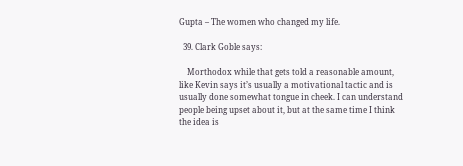Gupta – The women who changed my life.

  39. Clark Goble says:

    Morthodox while that gets told a reasonable amount, like Kevin says it’s usually a motivational tactic and is usually done somewhat tongue in cheek. I can understand people being upset about it, but at the same time I think the idea is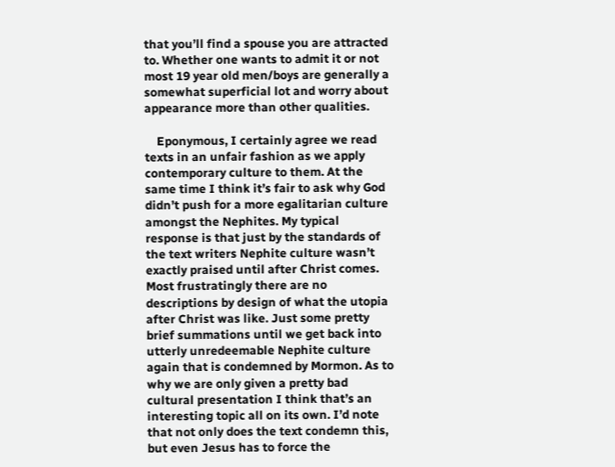that you’ll find a spouse you are attracted to. Whether one wants to admit it or not most 19 year old men/boys are generally a somewhat superficial lot and worry about appearance more than other qualities.

    Eponymous, I certainly agree we read texts in an unfair fashion as we apply contemporary culture to them. At the same time I think it’s fair to ask why God didn’t push for a more egalitarian culture amongst the Nephites. My typical response is that just by the standards of the text writers Nephite culture wasn’t exactly praised until after Christ comes. Most frustratingly there are no descriptions by design of what the utopia after Christ was like. Just some pretty brief summations until we get back into utterly unredeemable Nephite culture again that is condemned by Mormon. As to why we are only given a pretty bad cultural presentation I think that’s an interesting topic all on its own. I’d note that not only does the text condemn this, but even Jesus has to force the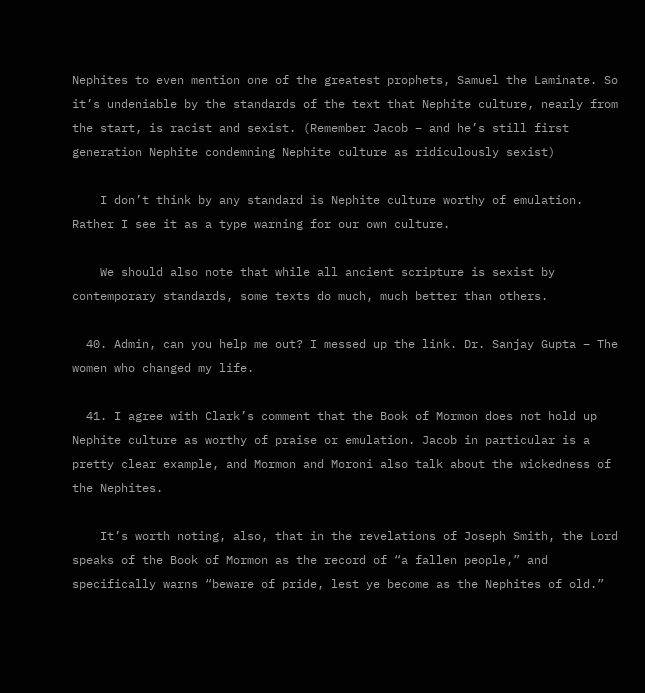Nephites to even mention one of the greatest prophets, Samuel the Laminate. So it’s undeniable by the standards of the text that Nephite culture, nearly from the start, is racist and sexist. (Remember Jacob – and he’s still first generation Nephite condemning Nephite culture as ridiculously sexist)

    I don’t think by any standard is Nephite culture worthy of emulation. Rather I see it as a type warning for our own culture.

    We should also note that while all ancient scripture is sexist by contemporary standards, some texts do much, much better than others.

  40. Admin, can you help me out? I messed up the link. Dr. Sanjay Gupta – The women who changed my life.

  41. I agree with Clark’s comment that the Book of Mormon does not hold up Nephite culture as worthy of praise or emulation. Jacob in particular is a pretty clear example, and Mormon and Moroni also talk about the wickedness of the Nephites.

    It’s worth noting, also, that in the revelations of Joseph Smith, the Lord speaks of the Book of Mormon as the record of “a fallen people,” and specifically warns “beware of pride, lest ye become as the Nephites of old.”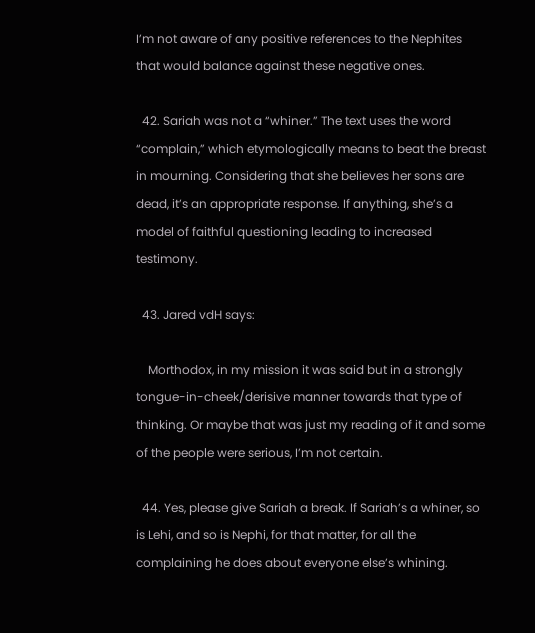I’m not aware of any positive references to the Nephites that would balance against these negative ones.

  42. Sariah was not a “whiner.” The text uses the word “complain,” which etymologically means to beat the breast in mourning. Considering that she believes her sons are dead, it’s an appropriate response. If anything, she’s a model of faithful questioning leading to increased testimony.

  43. Jared vdH says:

    Morthodox, in my mission it was said but in a strongly tongue-in-cheek/derisive manner towards that type of thinking. Or maybe that was just my reading of it and some of the people were serious, I’m not certain.

  44. Yes, please give Sariah a break. If Sariah’s a whiner, so is Lehi, and so is Nephi, for that matter, for all the complaining he does about everyone else’s whining.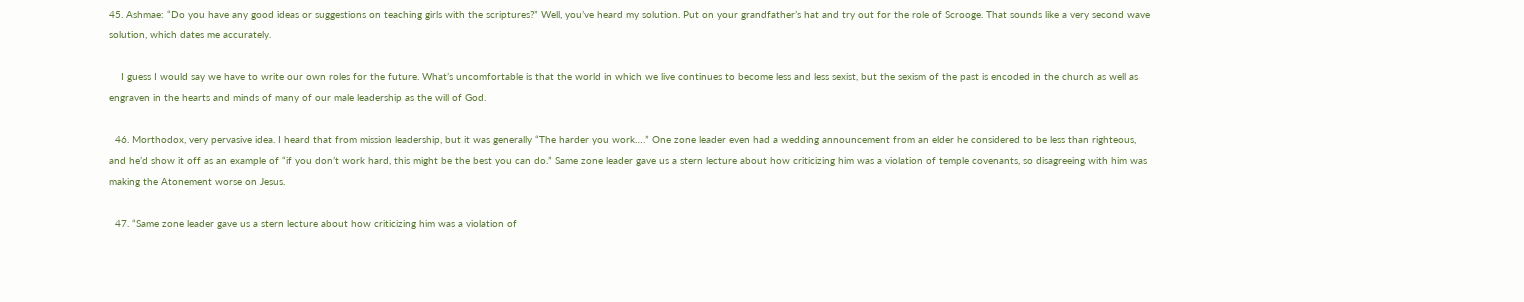45. Ashmae: “Do you have any good ideas or suggestions on teaching girls with the scriptures?” Well, you’ve heard my solution. Put on your grandfather’s hat and try out for the role of Scrooge. That sounds like a very second wave solution, which dates me accurately.

    I guess I would say we have to write our own roles for the future. What’s uncomfortable is that the world in which we live continues to become less and less sexist, but the sexism of the past is encoded in the church as well as engraven in the hearts and minds of many of our male leadership as the will of God.

  46. Morthodox, very pervasive idea. I heard that from mission leadership, but it was generally “The harder you work….” One zone leader even had a wedding announcement from an elder he considered to be less than righteous, and he’d show it off as an example of “if you don’t work hard, this might be the best you can do.” Same zone leader gave us a stern lecture about how criticizing him was a violation of temple covenants, so disagreeing with him was making the Atonement worse on Jesus.

  47. “Same zone leader gave us a stern lecture about how criticizing him was a violation of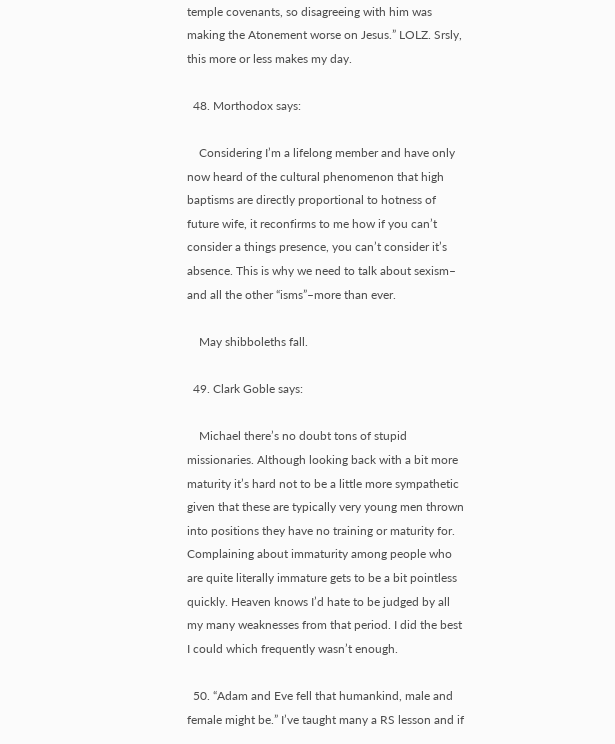temple covenants, so disagreeing with him was making the Atonement worse on Jesus.” LOLZ. Srsly, this more or less makes my day.

  48. Morthodox says:

    Considering I’m a lifelong member and have only now heard of the cultural phenomenon that high baptisms are directly proportional to hotness of future wife, it reconfirms to me how if you can’t consider a things presence, you can’t consider it’s absence. This is why we need to talk about sexism– and all the other “isms”–more than ever.

    May shibboleths fall.

  49. Clark Goble says:

    Michael there’s no doubt tons of stupid missionaries. Although looking back with a bit more maturity it’s hard not to be a little more sympathetic given that these are typically very young men thrown into positions they have no training or maturity for. Complaining about immaturity among people who are quite literally immature gets to be a bit pointless quickly. Heaven knows I’d hate to be judged by all my many weaknesses from that period. I did the best I could which frequently wasn’t enough.

  50. “Adam and Eve fell that humankind, male and female might be.” I’ve taught many a RS lesson and if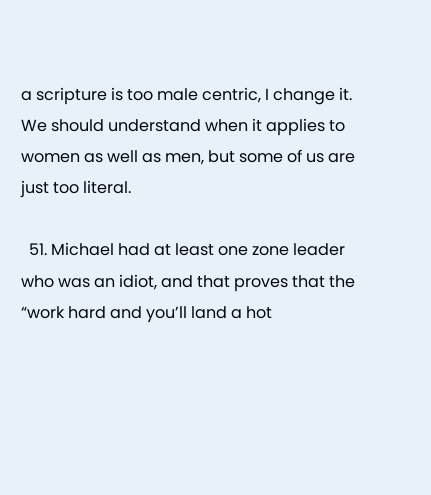a scripture is too male centric, I change it. We should understand when it applies to women as well as men, but some of us are just too literal.

  51. Michael had at least one zone leader who was an idiot, and that proves that the “work hard and you’ll land a hot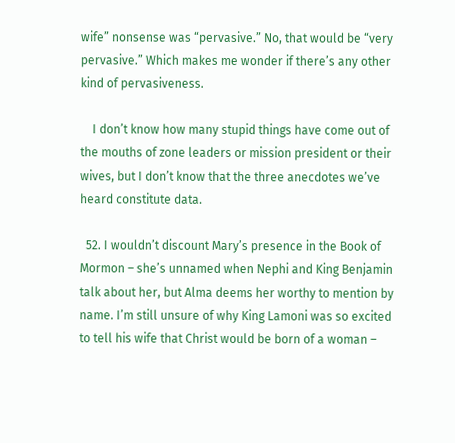wife” nonsense was “pervasive.” No, that would be “very pervasive.” Which makes me wonder if there’s any other kind of pervasiveness.

    I don’t know how many stupid things have come out of the mouths of zone leaders or mission president or their wives, but I don’t know that the three anecdotes we’ve heard constitute data.

  52. I wouldn’t discount Mary’s presence in the Book of Mormon – she’s unnamed when Nephi and King Benjamin talk about her, but Alma deems her worthy to mention by name. I’m still unsure of why King Lamoni was so excited to tell his wife that Christ would be born of a woman –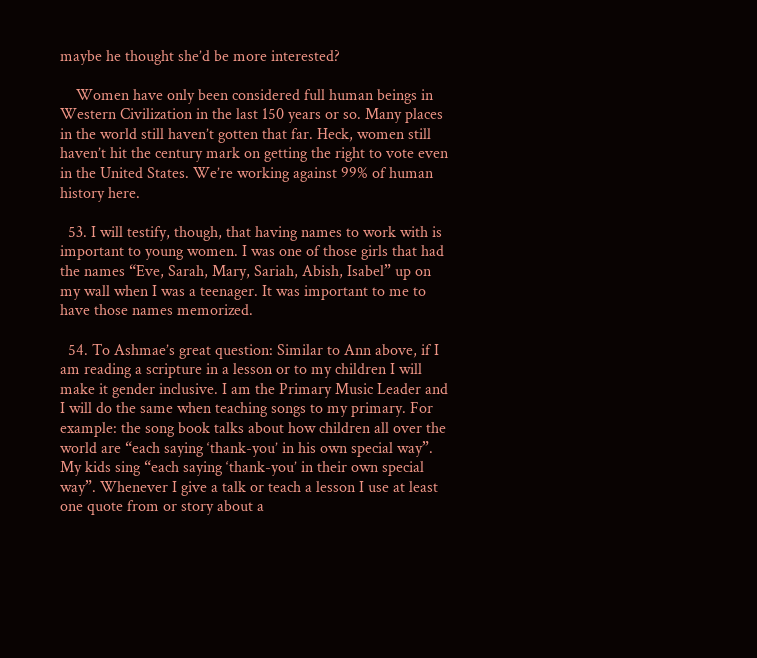maybe he thought she’d be more interested?

    Women have only been considered full human beings in Western Civilization in the last 150 years or so. Many places in the world still haven’t gotten that far. Heck, women still haven’t hit the century mark on getting the right to vote even in the United States. We’re working against 99% of human history here.

  53. I will testify, though, that having names to work with is important to young women. I was one of those girls that had the names “Eve, Sarah, Mary, Sariah, Abish, Isabel” up on my wall when I was a teenager. It was important to me to have those names memorized.

  54. To Ashmae’s great question: Similar to Ann above, if I am reading a scripture in a lesson or to my children I will make it gender inclusive. I am the Primary Music Leader and I will do the same when teaching songs to my primary. For example: the song book talks about how children all over the world are “each saying ‘thank-you’ in his own special way”. My kids sing “each saying ‘thank-you’ in their own special way”. Whenever I give a talk or teach a lesson I use at least one quote from or story about a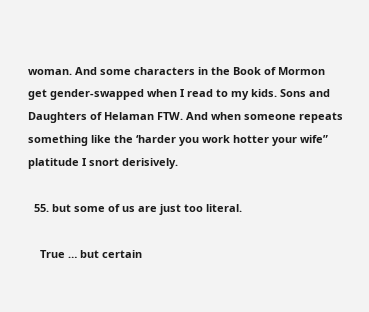woman. And some characters in the Book of Mormon get gender-swapped when I read to my kids. Sons and Daughters of Helaman FTW. And when someone repeats something like the ‘harder you work hotter your wife” platitude I snort derisively.

  55. but some of us are just too literal.

    True … but certain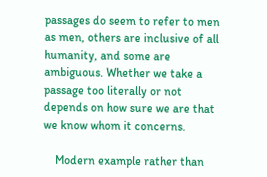passages do seem to refer to men as men, others are inclusive of all humanity, and some are ambiguous. Whether we take a passage too literally or not depends on how sure we are that we know whom it concerns.

    Modern example rather than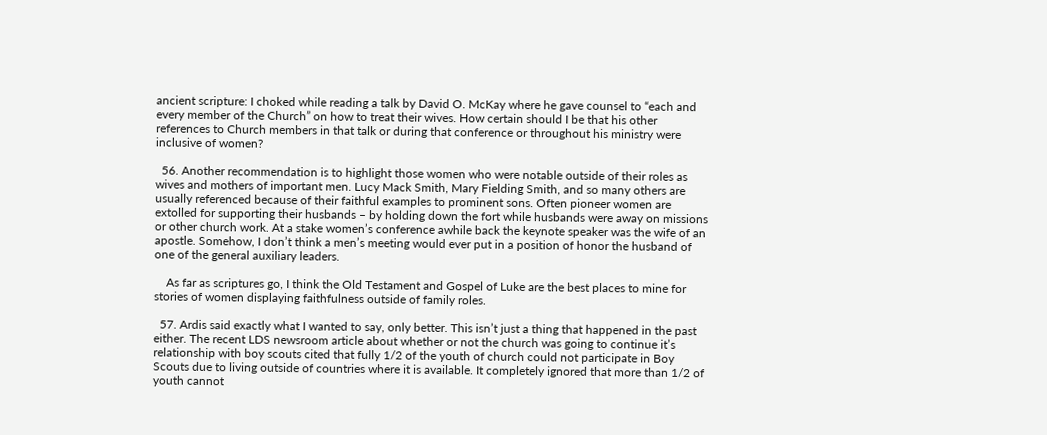ancient scripture: I choked while reading a talk by David O. McKay where he gave counsel to “each and every member of the Church” on how to treat their wives. How certain should I be that his other references to Church members in that talk or during that conference or throughout his ministry were inclusive of women?

  56. Another recommendation is to highlight those women who were notable outside of their roles as wives and mothers of important men. Lucy Mack Smith, Mary Fielding Smith, and so many others are usually referenced because of their faithful examples to prominent sons. Often pioneer women are extolled for supporting their husbands – by holding down the fort while husbands were away on missions or other church work. At a stake women’s conference awhile back the keynote speaker was the wife of an apostle. Somehow, I don’t think a men’s meeting would ever put in a position of honor the husband of one of the general auxiliary leaders.

    As far as scriptures go, I think the Old Testament and Gospel of Luke are the best places to mine for stories of women displaying faithfulness outside of family roles.

  57. Ardis said exactly what I wanted to say, only better. This isn’t just a thing that happened in the past either. The recent LDS newsroom article about whether or not the church was going to continue it’s relationship with boy scouts cited that fully 1/2 of the youth of church could not participate in Boy Scouts due to living outside of countries where it is available. It completely ignored that more than 1/2 of youth cannot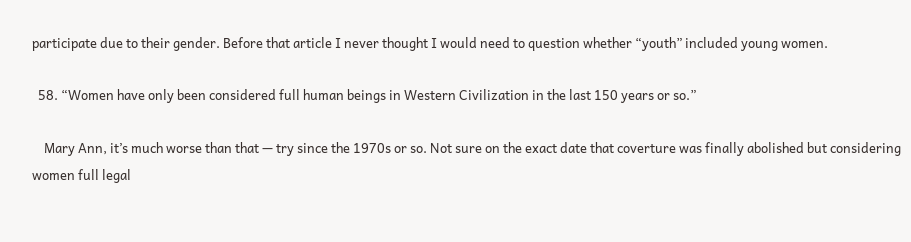participate due to their gender. Before that article I never thought I would need to question whether “youth” included young women.

  58. “Women have only been considered full human beings in Western Civilization in the last 150 years or so.”

    Mary Ann, it’s much worse than that — try since the 1970s or so. Not sure on the exact date that coverture was finally abolished but considering women full legal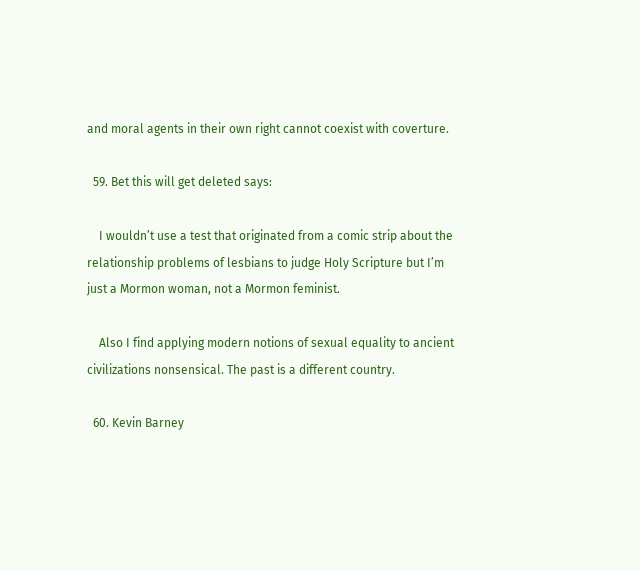and moral agents in their own right cannot coexist with coverture.

  59. Bet this will get deleted says:

    I wouldn’t use a test that originated from a comic strip about the relationship problems of lesbians to judge Holy Scripture but I’m just a Mormon woman, not a Mormon feminist.

    Also I find applying modern notions of sexual equality to ancient civilizations nonsensical. The past is a different country.

  60. Kevin Barney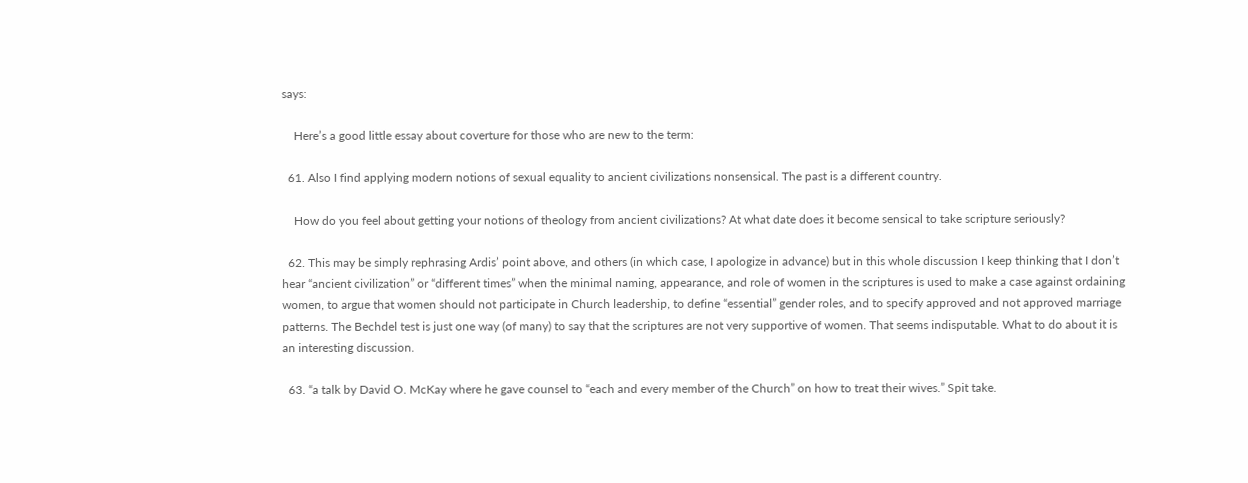says:

    Here’s a good little essay about coverture for those who are new to the term:

  61. Also I find applying modern notions of sexual equality to ancient civilizations nonsensical. The past is a different country.

    How do you feel about getting your notions of theology from ancient civilizations? At what date does it become sensical to take scripture seriously?

  62. This may be simply rephrasing Ardis’ point above, and others (in which case, I apologize in advance) but in this whole discussion I keep thinking that I don’t hear “ancient civilization” or “different times” when the minimal naming, appearance, and role of women in the scriptures is used to make a case against ordaining women, to argue that women should not participate in Church leadership, to define “essential” gender roles, and to specify approved and not approved marriage patterns. The Bechdel test is just one way (of many) to say that the scriptures are not very supportive of women. That seems indisputable. What to do about it is an interesting discussion.

  63. “a talk by David O. McKay where he gave counsel to “each and every member of the Church” on how to treat their wives.” Spit take.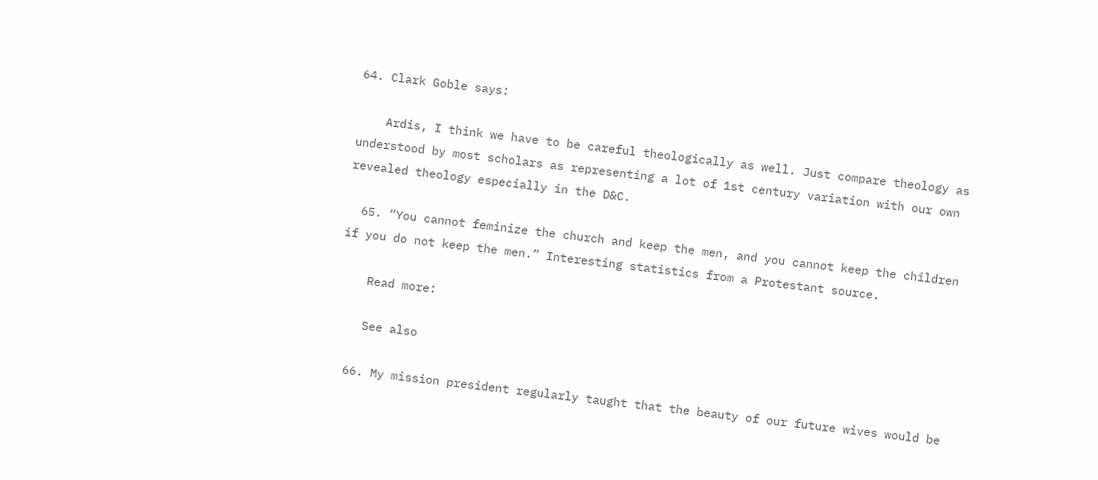64. Clark Goble says:

    Ardis, I think we have to be careful theologically as well. Just compare theology as understood by most scholars as representing a lot of 1st century variation with our own revealed theology especially in the D&C.

  65. “You cannot feminize the church and keep the men, and you cannot keep the children if you do not keep the men.” Interesting statistics from a Protestant source.

    Read more:

    See also

  66. My mission president regularly taught that the beauty of our future wives would be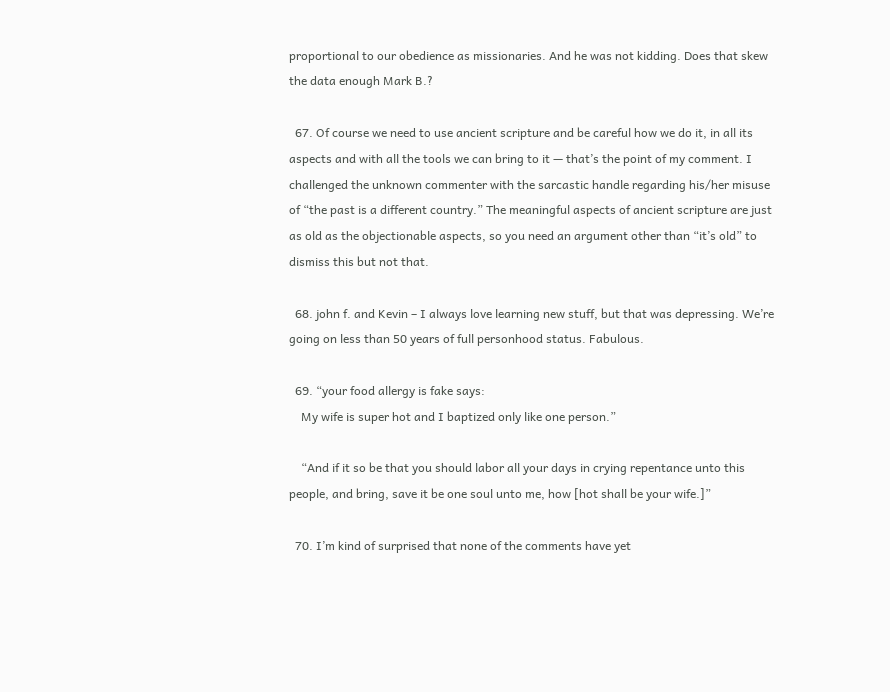proportional to our obedience as missionaries. And he was not kidding. Does that skew the data enough Mark B.?

  67. Of course we need to use ancient scripture and be careful how we do it, in all its aspects and with all the tools we can bring to it — that’s the point of my comment. I challenged the unknown commenter with the sarcastic handle regarding his/her misuse of “the past is a different country.” The meaningful aspects of ancient scripture are just as old as the objectionable aspects, so you need an argument other than “it’s old” to dismiss this but not that.

  68. john f. and Kevin – I always love learning new stuff, but that was depressing. We’re going on less than 50 years of full personhood status. Fabulous.

  69. “your food allergy is fake says:
    My wife is super hot and I baptized only like one person.”

    “And if it so be that you should labor all your days in crying repentance unto this people, and bring, save it be one soul unto me, how [hot shall be your wife.]”

  70. I’m kind of surprised that none of the comments have yet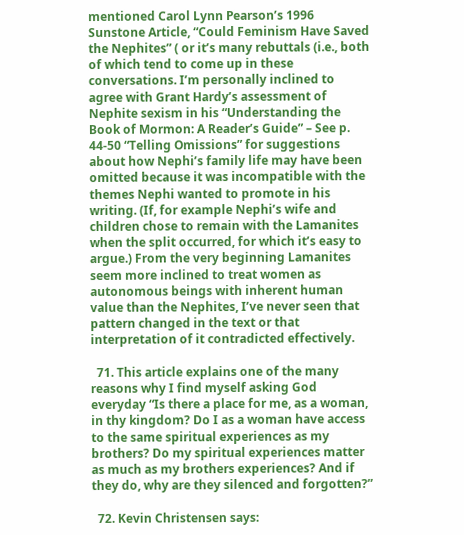mentioned Carol Lynn Pearson’s 1996 Sunstone Article, “Could Feminism Have Saved the Nephites” ( or it’s many rebuttals (i.e., both of which tend to come up in these conversations. I’m personally inclined to agree with Grant Hardy’s assessment of Nephite sexism in his “Understanding the Book of Mormon: A Reader’s Guide” – See p. 44-50 “Telling Omissions” for suggestions about how Nephi’s family life may have been omitted because it was incompatible with the themes Nephi wanted to promote in his writing. (If, for example Nephi’s wife and children chose to remain with the Lamanites when the split occurred, for which it’s easy to argue.) From the very beginning Lamanites seem more inclined to treat women as autonomous beings with inherent human value than the Nephites, I’ve never seen that pattern changed in the text or that interpretation of it contradicted effectively.

  71. This article explains one of the many reasons why I find myself asking God everyday “Is there a place for me, as a woman, in thy kingdom? Do I as a woman have access to the same spiritual experiences as my brothers? Do my spiritual experiences matter as much as my brothers experiences? And if they do, why are they silenced and forgotten?”

  72. Kevin Christensen says: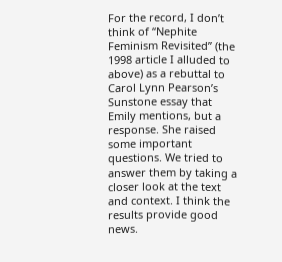For the record, I don’t think of “Nephite Feminism Revisited” (the 1998 article I alluded to above) as a rebuttal to Carol Lynn Pearson’s Sunstone essay that Emily mentions, but a response. She raised some important questions. We tried to answer them by taking a closer look at the text and context. I think the results provide good news.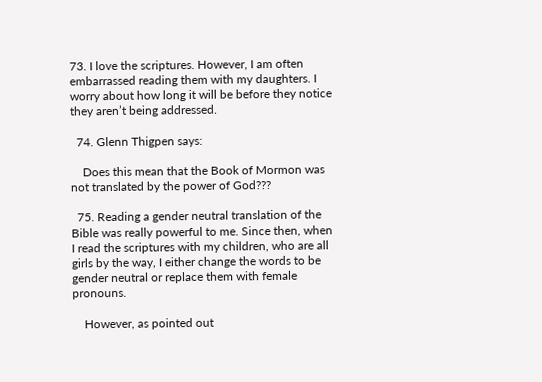73. I love the scriptures. However, I am often embarrassed reading them with my daughters. I worry about how long it will be before they notice they aren’t being addressed.

  74. Glenn Thigpen says:

    Does this mean that the Book of Mormon was not translated by the power of God???

  75. Reading a gender neutral translation of the Bible was really powerful to me. Since then, when I read the scriptures with my children, who are all girls by the way, I either change the words to be gender neutral or replace them with female pronouns.

    However, as pointed out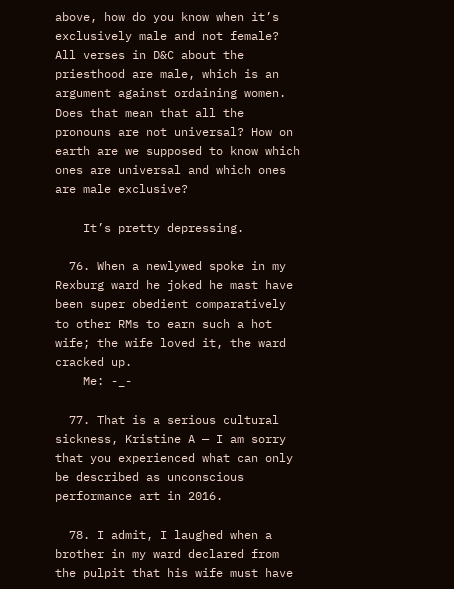above, how do you know when it’s exclusively male and not female? All verses in D&C about the priesthood are male, which is an argument against ordaining women. Does that mean that all the pronouns are not universal? How on earth are we supposed to know which ones are universal and which ones are male exclusive?

    It’s pretty depressing.

  76. When a newlywed spoke in my Rexburg ward he joked he mast have been super obedient comparatively to other RMs to earn such a hot wife; the wife loved it, the ward cracked up.
    Me: -_-

  77. That is a serious cultural sickness, Kristine A — I am sorry that you experienced what can only be described as unconscious performance art in 2016.

  78. I admit, I laughed when a brother in my ward declared from the pulpit that his wife must have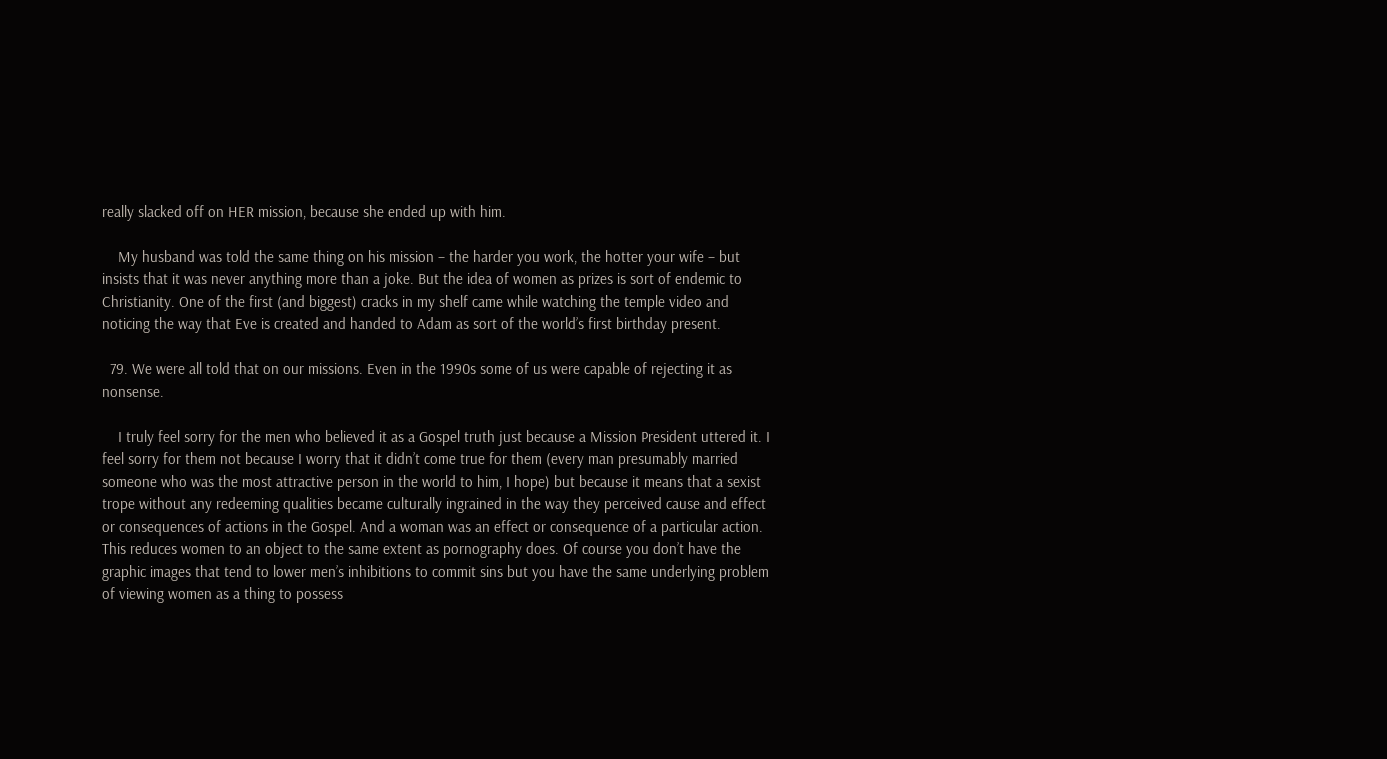really slacked off on HER mission, because she ended up with him.

    My husband was told the same thing on his mission – the harder you work, the hotter your wife – but insists that it was never anything more than a joke. But the idea of women as prizes is sort of endemic to Christianity. One of the first (and biggest) cracks in my shelf came while watching the temple video and noticing the way that Eve is created and handed to Adam as sort of the world’s first birthday present.

  79. We were all told that on our missions. Even in the 1990s some of us were capable of rejecting it as nonsense.

    I truly feel sorry for the men who believed it as a Gospel truth just because a Mission President uttered it. I feel sorry for them not because I worry that it didn’t come true for them (every man presumably married someone who was the most attractive person in the world to him, I hope) but because it means that a sexist trope without any redeeming qualities became culturally ingrained in the way they perceived cause and effect or consequences of actions in the Gospel. And a woman was an effect or consequence of a particular action. This reduces women to an object to the same extent as pornography does. Of course you don’t have the graphic images that tend to lower men’s inhibitions to commit sins but you have the same underlying problem of viewing women as a thing to possess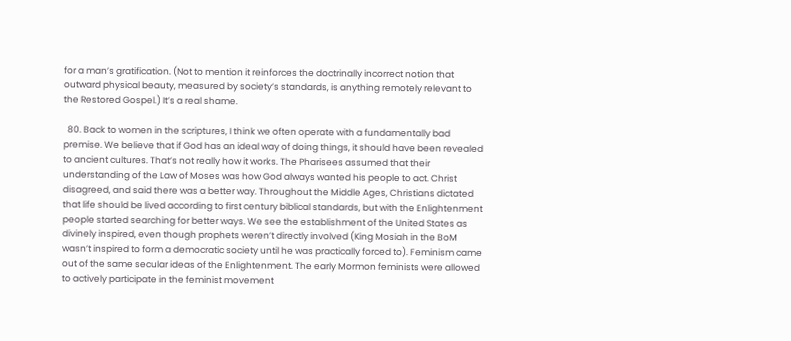for a man’s gratification. (Not to mention it reinforces the doctrinally incorrect notion that outward physical beauty, measured by society’s standards, is anything remotely relevant to the Restored Gospel.) It’s a real shame.

  80. Back to women in the scriptures, I think we often operate with a fundamentally bad premise. We believe that if God has an ideal way of doing things, it should have been revealed to ancient cultures. That’s not really how it works. The Pharisees assumed that their understanding of the Law of Moses was how God always wanted his people to act. Christ disagreed, and said there was a better way. Throughout the Middle Ages, Christians dictated that life should be lived according to first century biblical standards, but with the Enlightenment people started searching for better ways. We see the establishment of the United States as divinely inspired, even though prophets weren’t directly involved (King Mosiah in the BoM wasn’t inspired to form a democratic society until he was practically forced to). Feminism came out of the same secular ideas of the Enlightenment. The early Mormon feminists were allowed to actively participate in the feminist movement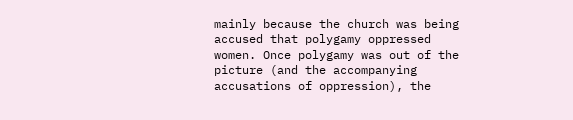mainly because the church was being accused that polygamy oppressed women. Once polygamy was out of the picture (and the accompanying accusations of oppression), the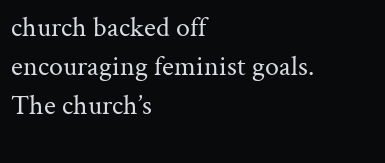church backed off encouraging feminist goals. The church’s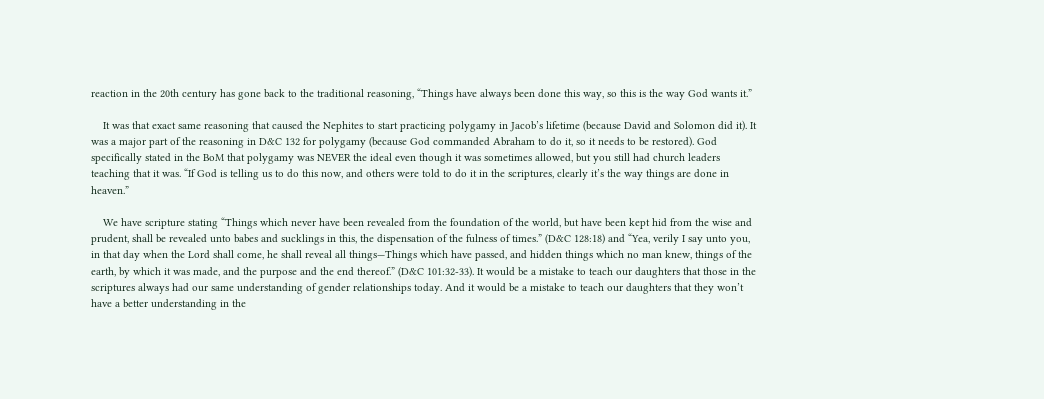reaction in the 20th century has gone back to the traditional reasoning, “Things have always been done this way, so this is the way God wants it.”

    It was that exact same reasoning that caused the Nephites to start practicing polygamy in Jacob’s lifetime (because David and Solomon did it). It was a major part of the reasoning in D&C 132 for polygamy (because God commanded Abraham to do it, so it needs to be restored). God specifically stated in the BoM that polygamy was NEVER the ideal even though it was sometimes allowed, but you still had church leaders teaching that it was. “If God is telling us to do this now, and others were told to do it in the scriptures, clearly it’s the way things are done in heaven.”

    We have scripture stating “Things which never have been revealed from the foundation of the world, but have been kept hid from the wise and prudent, shall be revealed unto babes and sucklings in this, the dispensation of the fulness of times.” (D&C 128:18) and “Yea, verily I say unto you, in that day when the Lord shall come, he shall reveal all things—Things which have passed, and hidden things which no man knew, things of the earth, by which it was made, and the purpose and the end thereof.” (D&C 101:32-33). It would be a mistake to teach our daughters that those in the scriptures always had our same understanding of gender relationships today. And it would be a mistake to teach our daughters that they won’t have a better understanding in the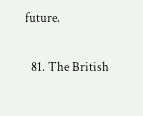future.

  81. The British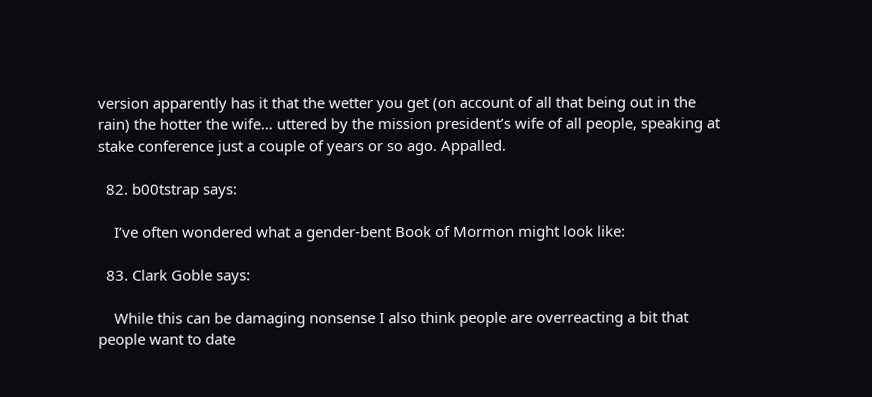version apparently has it that the wetter you get (on account of all that being out in the rain) the hotter the wife… uttered by the mission president’s wife of all people, speaking at stake conference just a couple of years or so ago. Appalled.

  82. b00tstrap says:

    I’ve often wondered what a gender-bent Book of Mormon might look like:

  83. Clark Goble says:

    While this can be damaging nonsense I also think people are overreacting a bit that people want to date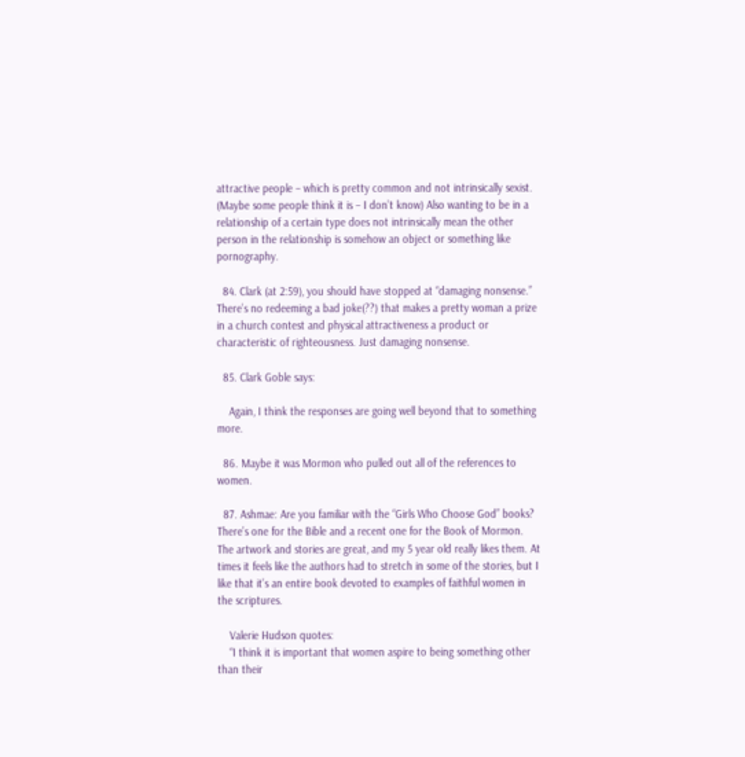attractive people – which is pretty common and not intrinsically sexist. (Maybe some people think it is – I don’t know) Also wanting to be in a relationship of a certain type does not intrinsically mean the other person in the relationship is somehow an object or something like pornography.

  84. Clark (at 2:59), you should have stopped at “damaging nonsense.” There’s no redeeming a bad joke(??) that makes a pretty woman a prize in a church contest and physical attractiveness a product or characteristic of righteousness. Just damaging nonsense.

  85. Clark Goble says:

    Again, I think the responses are going well beyond that to something more.

  86. Maybe it was Mormon who pulled out all of the references to women.

  87. Ashmae: Are you familiar with the “Girls Who Choose God” books? There’s one for the Bible and a recent one for the Book of Mormon. The artwork and stories are great, and my 5 year old really likes them. At times it feels like the authors had to stretch in some of the stories, but I like that it’s an entire book devoted to examples of faithful women in the scriptures.

    Valerie Hudson quotes:
    “I think it is important that women aspire to being something other than their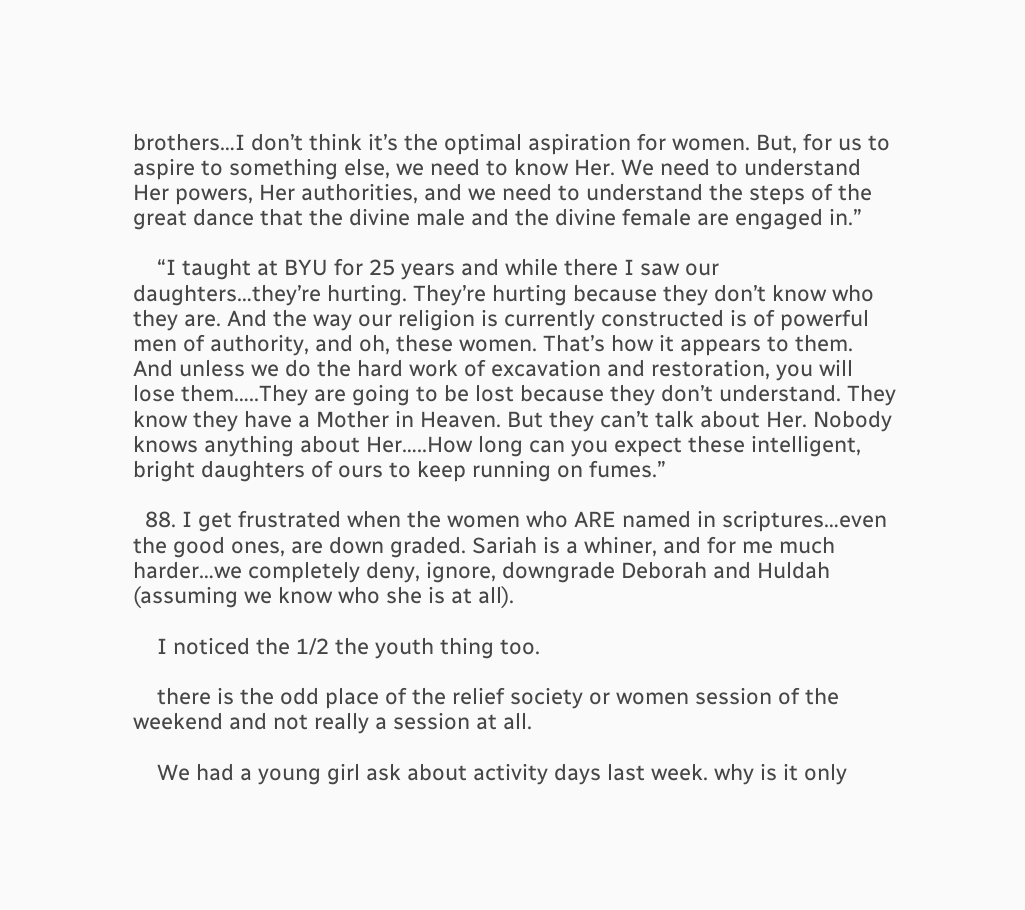brothers…I don’t think it’s the optimal aspiration for women. But, for us to aspire to something else, we need to know Her. We need to understand Her powers, Her authorities, and we need to understand the steps of the great dance that the divine male and the divine female are engaged in.”

    “I taught at BYU for 25 years and while there I saw our daughters…they’re hurting. They’re hurting because they don’t know who they are. And the way our religion is currently constructed is of powerful men of authority, and oh, these women. That’s how it appears to them. And unless we do the hard work of excavation and restoration, you will lose them…..They are going to be lost because they don’t understand. They know they have a Mother in Heaven. But they can’t talk about Her. Nobody knows anything about Her…..How long can you expect these intelligent, bright daughters of ours to keep running on fumes.”

  88. I get frustrated when the women who ARE named in scriptures…even the good ones, are down graded. Sariah is a whiner, and for me much harder…we completely deny, ignore, downgrade Deborah and Huldah (assuming we know who she is at all).

    I noticed the 1/2 the youth thing too.

    there is the odd place of the relief society or women session of the weekend and not really a session at all.

    We had a young girl ask about activity days last week. why is it only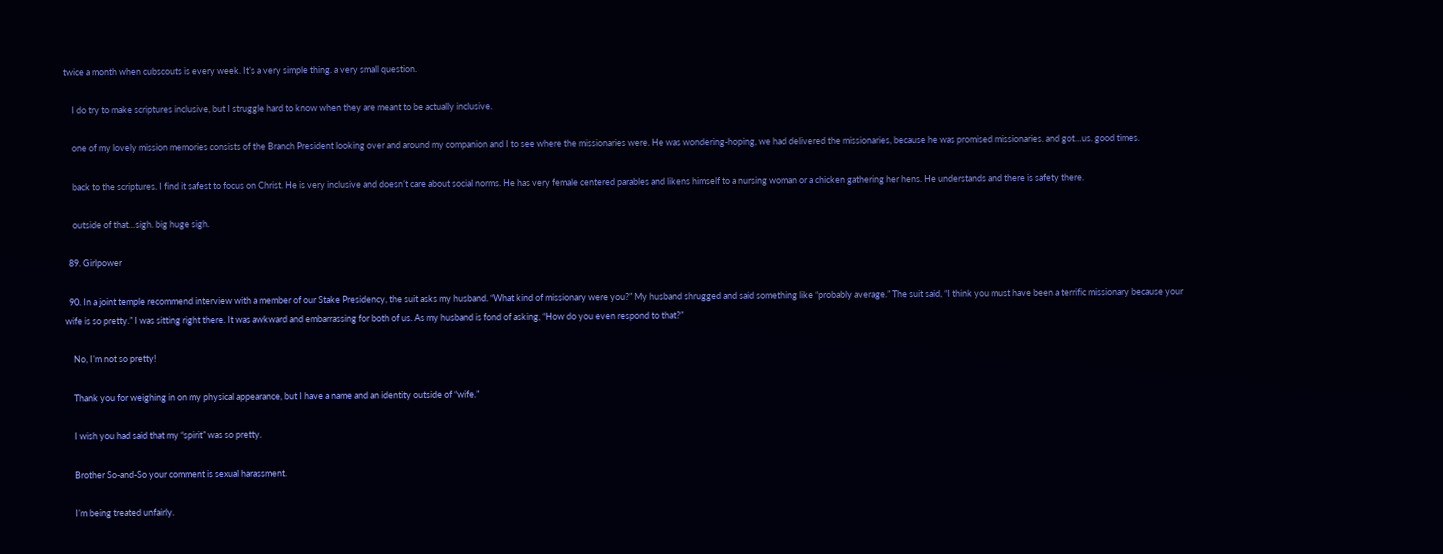twice a month when cubscouts is every week. It’s a very simple thing. a very small question.

    I do try to make scriptures inclusive, but I struggle hard to know when they are meant to be actually inclusive.

    one of my lovely mission memories consists of the Branch President looking over and around my companion and I to see where the missionaries were. He was wondering-hoping, we had delivered the missionaries, because he was promised missionaries. and got…us. good times.

    back to the scriptures. I find it safest to focus on Christ. He is very inclusive and doesn’t care about social norms. He has very female centered parables and likens himself to a nursing woman or a chicken gathering her hens. He understands and there is safety there.

    outside of that…sigh. big huge sigh.

  89. Girlpower

  90. In a joint temple recommend interview with a member of our Stake Presidency, the suit asks my husband. “What kind of missionary were you?” My husband shrugged and said something like “probably average.” The suit said, “I think you must have been a terrific missionary because your wife is so pretty.” I was sitting right there. It was awkward and embarrassing for both of us. As my husband is fond of asking, “How do you even respond to that?”

    No, I’m not so pretty!

    Thank you for weighing in on my physical appearance, but I have a name and an identity outside of “wife.”

    I wish you had said that my “spirit” was so pretty.

    Brother So-and-So your comment is sexual harassment.

    I’m being treated unfairly.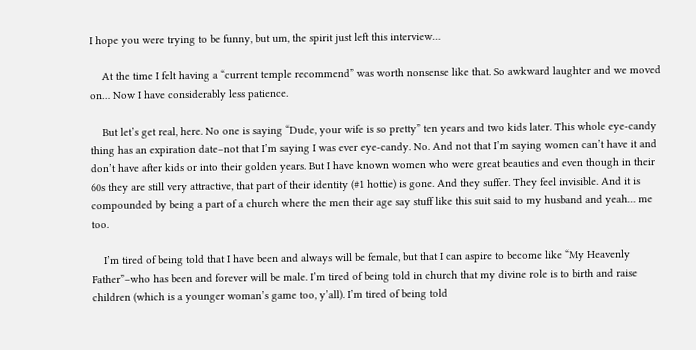I hope you were trying to be funny, but um, the spirit just left this interview…

    At the time I felt having a “current temple recommend” was worth nonsense like that. So awkward laughter and we moved on… Now I have considerably less patience.

    But let’s get real, here. No one is saying “Dude, your wife is so pretty” ten years and two kids later. This whole eye-candy thing has an expiration date–not that I’m saying I was ever eye-candy. No. And not that I’m saying women can’t have it and don’t have after kids or into their golden years. But I have known women who were great beauties and even though in their 60s they are still very attractive, that part of their identity (#1 hottie) is gone. And they suffer. They feel invisible. And it is compounded by being a part of a church where the men their age say stuff like this suit said to my husband and yeah… me too.

    I’m tired of being told that I have been and always will be female, but that I can aspire to become like “My Heavenly Father”–who has been and forever will be male. I’m tired of being told in church that my divine role is to birth and raise children (which is a younger woman’s game too, y’all). I’m tired of being told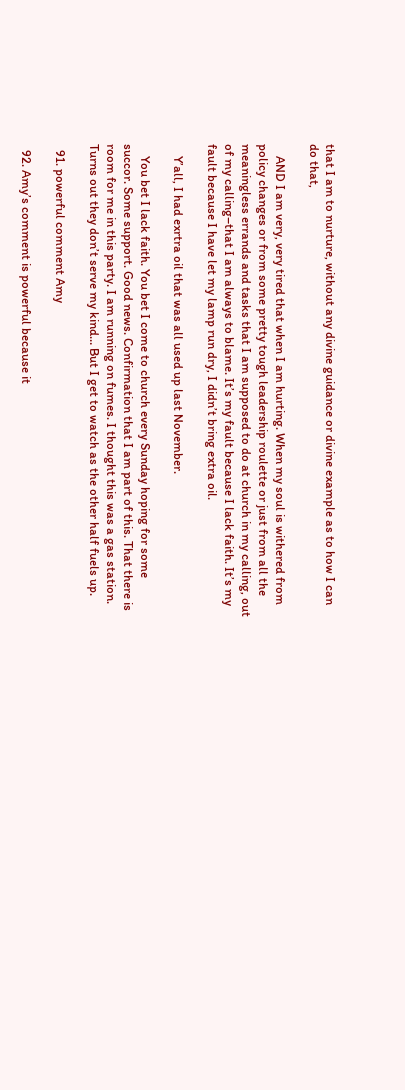that I am to nurture, without any divine guidance or divine example as to how I can do that,

    AND I am very, very tired that when I am hurting. When my soul is withered from policy changes or from some pretty tough leadership roulette or just from all the meaningless errands and tasks that I am supposed to do at church in my calling, out of my calling–that I am always to blame. It’s my fault because I lack faith. It’s my fault because I have let my lamp run dry, I didn’t bring extra oil.

    Y’all, I had exrtra oil that was all used up last November.

    You bet I lack faith. You bet I come to church every Sunday hoping for some succor. Some support. Good news. Confirmation that I am part of this. That there is room for me in this party. I am running on fumes. I thought this was a gas station. Turns out they don’t serve my kind… But I get to watch as the other half fuels up.

  91. powerful comment Amy

  92. Amy’s comment is powerful because it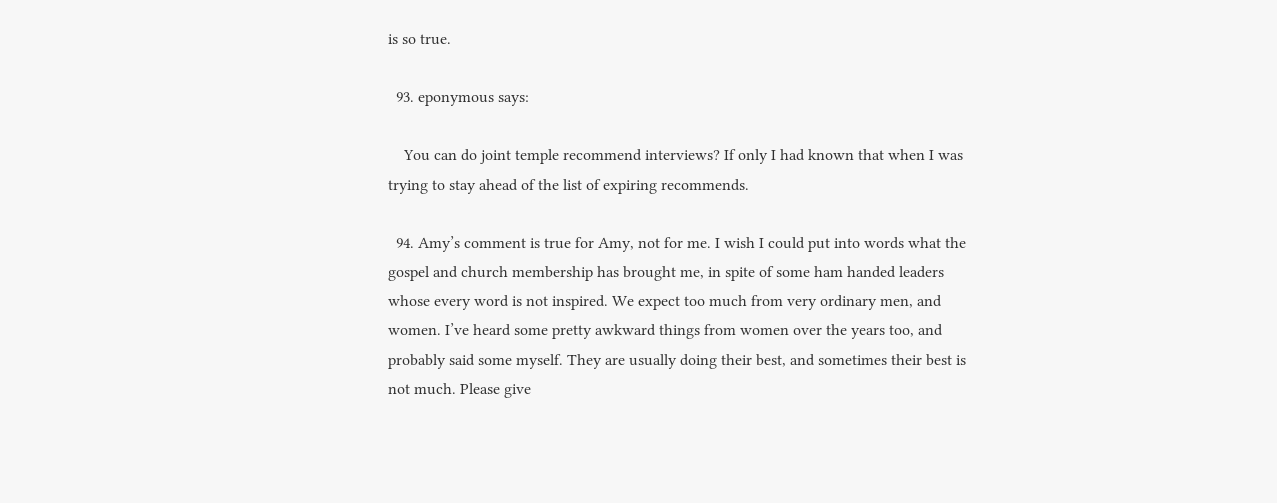is so true.

  93. eponymous says:

    You can do joint temple recommend interviews? If only I had known that when I was trying to stay ahead of the list of expiring recommends.

  94. Amy’s comment is true for Amy, not for me. I wish I could put into words what the gospel and church membership has brought me, in spite of some ham handed leaders whose every word is not inspired. We expect too much from very ordinary men, and women. I’ve heard some pretty awkward things from women over the years too, and probably said some myself. They are usually doing their best, and sometimes their best is not much. Please give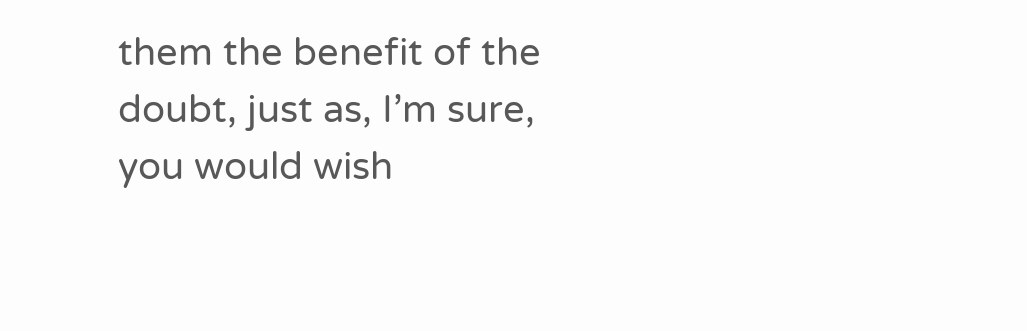them the benefit of the doubt, just as, I’m sure, you would wish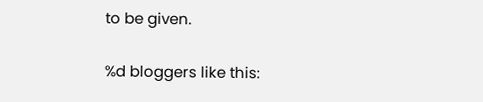to be given.

%d bloggers like this: